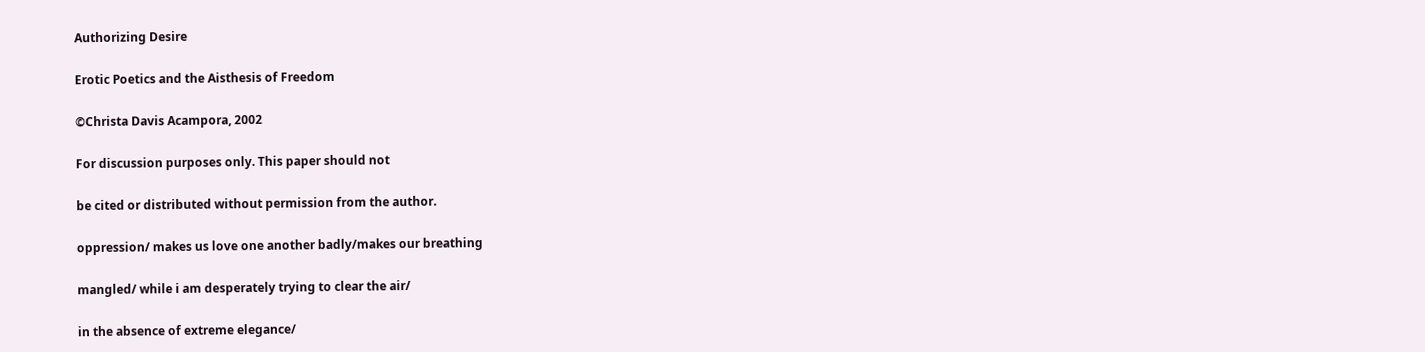Authorizing Desire

Erotic Poetics and the Aisthesis of Freedom

©Christa Davis Acampora, 2002

For discussion purposes only. This paper should not

be cited or distributed without permission from the author.

oppression/ makes us love one another badly/makes our breathing

mangled/ while i am desperately trying to clear the air/

in the absence of extreme elegance/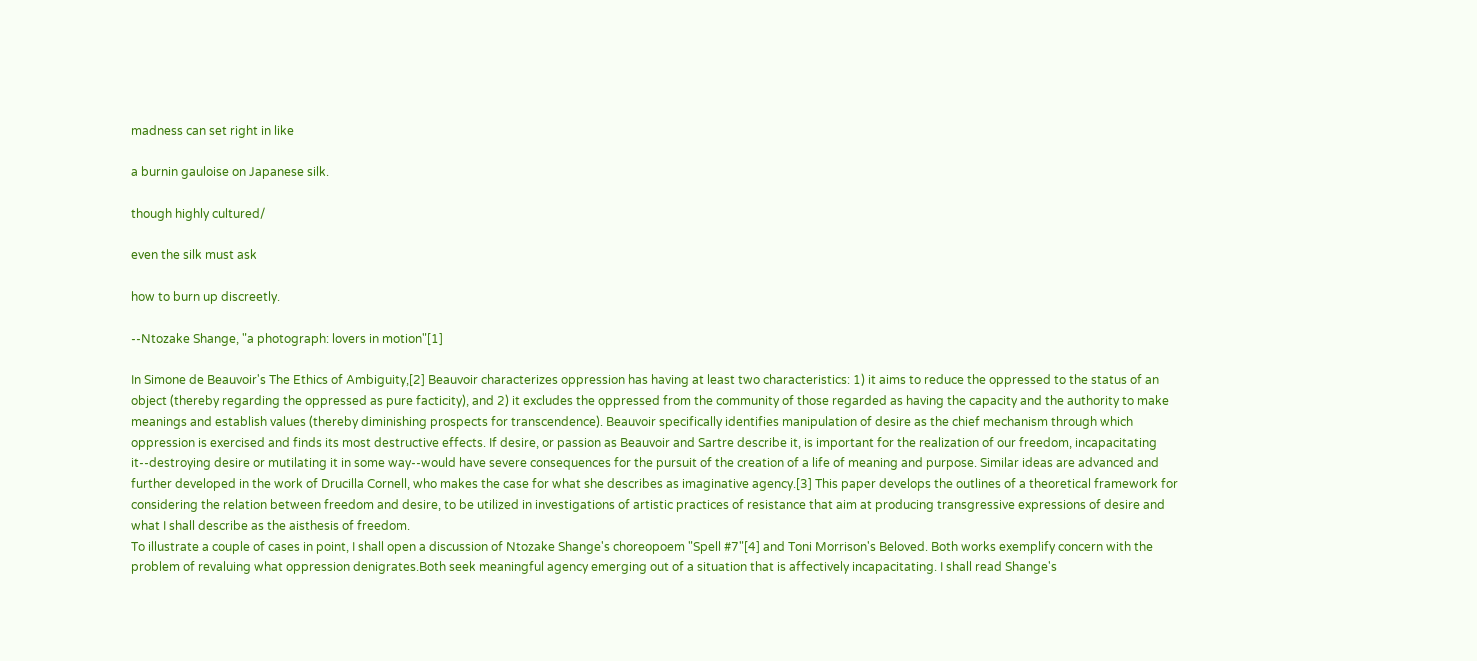madness can set right in like

a burnin gauloise on Japanese silk.

though highly cultured/

even the silk must ask

how to burn up discreetly.

--Ntozake Shange, "a photograph: lovers in motion"[1]

In Simone de Beauvoir's The Ethics of Ambiguity,[2] Beauvoir characterizes oppression has having at least two characteristics: 1) it aims to reduce the oppressed to the status of an object (thereby regarding the oppressed as pure facticity), and 2) it excludes the oppressed from the community of those regarded as having the capacity and the authority to make meanings and establish values (thereby diminishing prospects for transcendence). Beauvoir specifically identifies manipulation of desire as the chief mechanism through which oppression is exercised and finds its most destructive effects. If desire, or passion as Beauvoir and Sartre describe it, is important for the realization of our freedom, incapacitating it--destroying desire or mutilating it in some way--would have severe consequences for the pursuit of the creation of a life of meaning and purpose. Similar ideas are advanced and further developed in the work of Drucilla Cornell, who makes the case for what she describes as imaginative agency.[3] This paper develops the outlines of a theoretical framework for considering the relation between freedom and desire, to be utilized in investigations of artistic practices of resistance that aim at producing transgressive expressions of desire and what I shall describe as the aisthesis of freedom.
To illustrate a couple of cases in point, I shall open a discussion of Ntozake Shange's choreopoem "Spell #7"[4] and Toni Morrison's Beloved. Both works exemplify concern with the problem of revaluing what oppression denigrates.Both seek meaningful agency emerging out of a situation that is affectively incapacitating. I shall read Shange's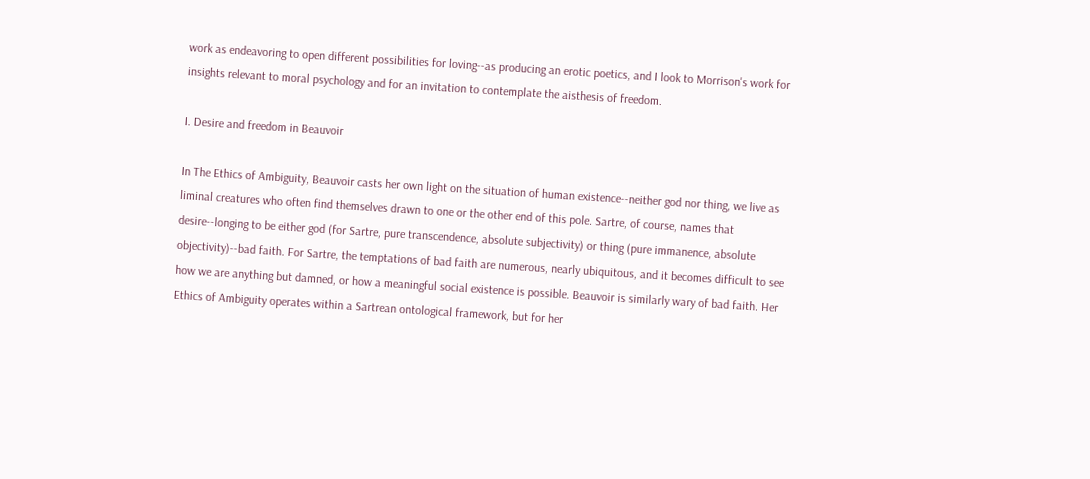work as endeavoring to open different possibilities for loving--as producing an erotic poetics, and I look to Morrison's work for insights relevant to moral psychology and for an invitation to contemplate the aisthesis of freedom.

I. Desire and freedom in Beauvoir

In The Ethics of Ambiguity, Beauvoir casts her own light on the situation of human existence--neither god nor thing, we live as liminal creatures who often find themselves drawn to one or the other end of this pole. Sartre, of course, names that desire--longing to be either god (for Sartre, pure transcendence, absolute subjectivity) or thing (pure immanence, absolute objectivity)--bad faith. For Sartre, the temptations of bad faith are numerous, nearly ubiquitous, and it becomes difficult to see how we are anything but damned, or how a meaningful social existence is possible. Beauvoir is similarly wary of bad faith. Her Ethics of Ambiguity operates within a Sartrean ontological framework, but for her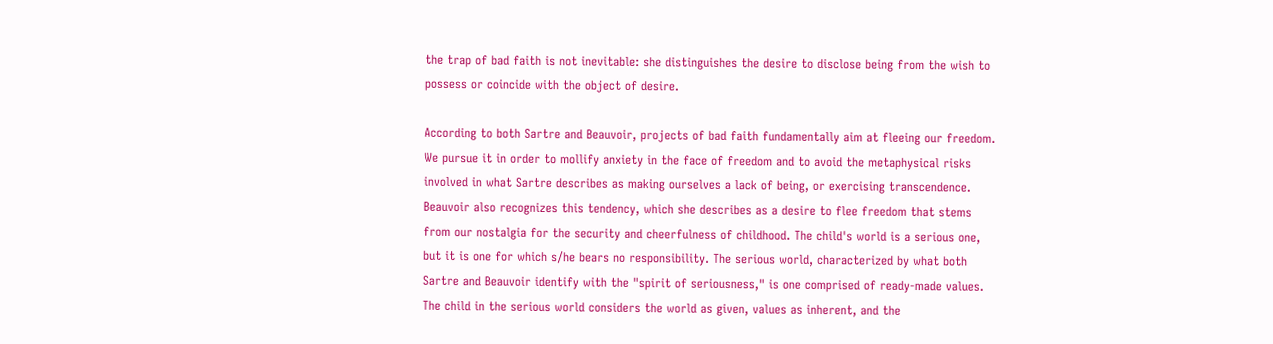the trap of bad faith is not inevitable: she distinguishes the desire to disclose being from the wish to possess or coincide with the object of desire.

According to both Sartre and Beauvoir, projects of bad faith fundamentally aim at fleeing our freedom. We pursue it in order to mollify anxiety in the face of freedom and to avoid the metaphysical risks involved in what Sartre describes as making ourselves a lack of being, or exercising transcendence. Beauvoir also recognizes this tendency, which she describes as a desire to flee freedom that stems from our nostalgia for the security and cheerfulness of childhood. The child's world is a serious one, but it is one for which s/he bears no responsibility. The serious world, characterized by what both Sartre and Beauvoir identify with the "spirit of seriousness," is one comprised of ready-made values. The child in the serious world considers the world as given, values as inherent, and the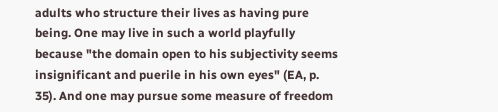adults who structure their lives as having pure being. One may live in such a world playfully because "the domain open to his subjectivity seems insignificant and puerile in his own eyes" (EA, p. 35). And one may pursue some measure of freedom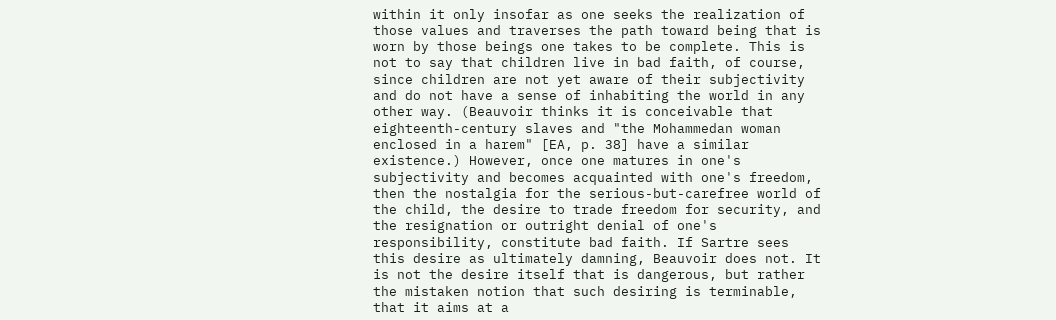within it only insofar as one seeks the realization of those values and traverses the path toward being that is worn by those beings one takes to be complete. This is not to say that children live in bad faith, of course, since children are not yet aware of their subjectivity and do not have a sense of inhabiting the world in any other way. (Beauvoir thinks it is conceivable that eighteenth-century slaves and "the Mohammedan woman enclosed in a harem" [EA, p. 38] have a similar existence.) However, once one matures in one's subjectivity and becomes acquainted with one's freedom, then the nostalgia for the serious-but-carefree world of the child, the desire to trade freedom for security, and the resignation or outright denial of one's responsibility, constitute bad faith. If Sartre sees this desire as ultimately damning, Beauvoir does not. It is not the desire itself that is dangerous, but rather the mistaken notion that such desiring is terminable, that it aims at a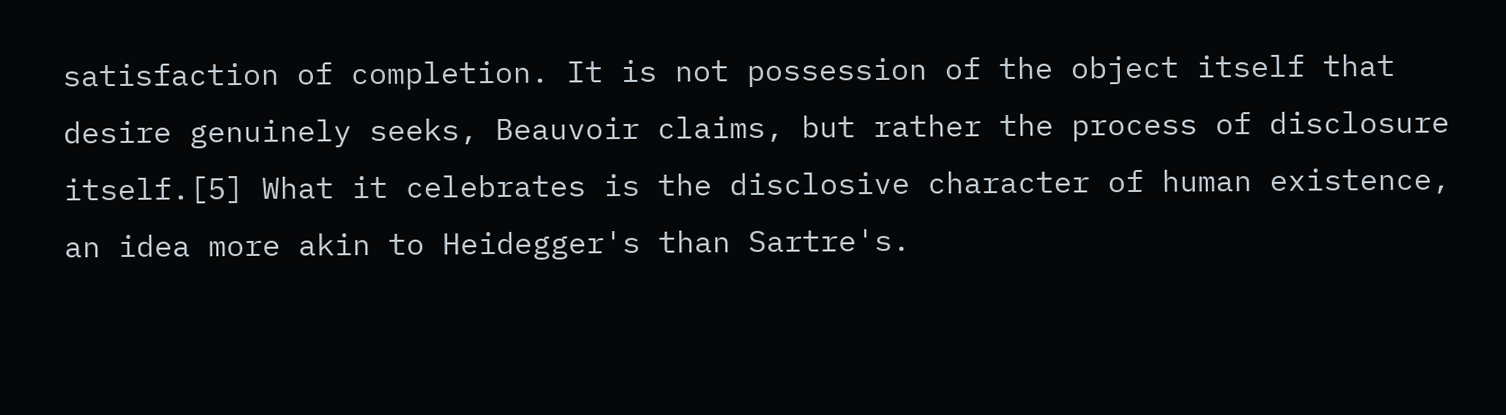satisfaction of completion. It is not possession of the object itself that desire genuinely seeks, Beauvoir claims, but rather the process of disclosure itself.[5] What it celebrates is the disclosive character of human existence, an idea more akin to Heidegger's than Sartre's.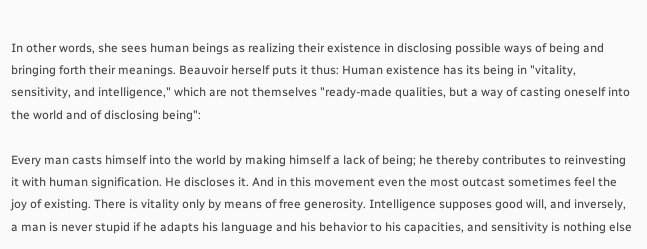In other words, she sees human beings as realizing their existence in disclosing possible ways of being and bringing forth their meanings. Beauvoir herself puts it thus: Human existence has its being in "vitality, sensitivity, and intelligence," which are not themselves "ready-made qualities, but a way of casting oneself into the world and of disclosing being":

Every man casts himself into the world by making himself a lack of being; he thereby contributes to reinvesting it with human signification. He discloses it. And in this movement even the most outcast sometimes feel the joy of existing. There is vitality only by means of free generosity. Intelligence supposes good will, and inversely, a man is never stupid if he adapts his language and his behavior to his capacities, and sensitivity is nothing else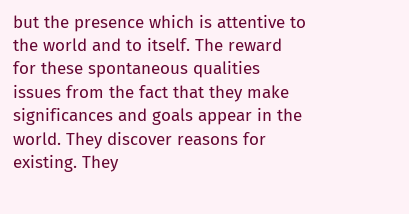but the presence which is attentive to the world and to itself. The reward for these spontaneous qualities issues from the fact that they make significances and goals appear in the world. They discover reasons for existing. They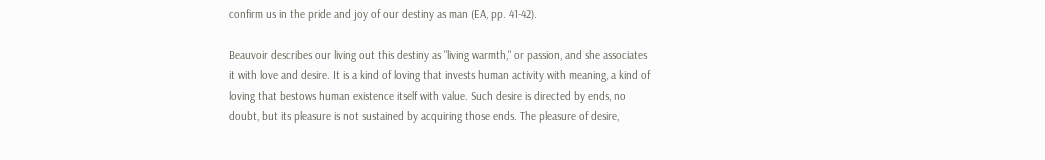confirm us in the pride and joy of our destiny as man (EA, pp. 41-42).

Beauvoir describes our living out this destiny as "living warmth," or passion, and she associates it with love and desire. It is a kind of loving that invests human activity with meaning, a kind of loving that bestows human existence itself with value. Such desire is directed by ends, no doubt, but its pleasure is not sustained by acquiring those ends. The pleasure of desire,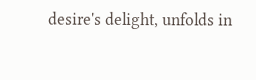desire's delight, unfolds in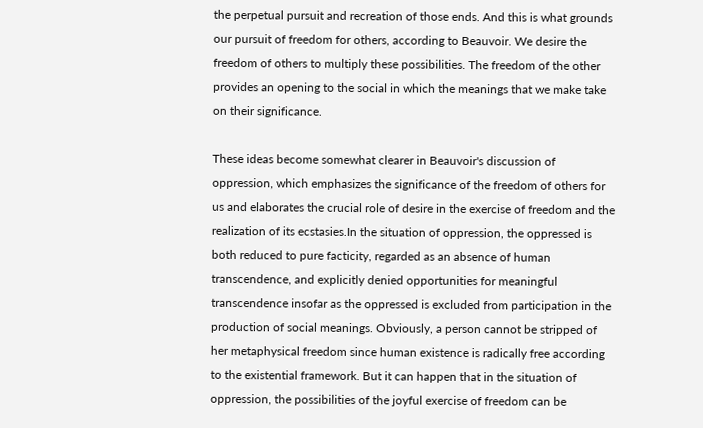the perpetual pursuit and recreation of those ends. And this is what grounds our pursuit of freedom for others, according to Beauvoir. We desire the freedom of others to multiply these possibilities. The freedom of the other provides an opening to the social in which the meanings that we make take on their significance.

These ideas become somewhat clearer in Beauvoir's discussion of oppression, which emphasizes the significance of the freedom of others for us and elaborates the crucial role of desire in the exercise of freedom and the realization of its ecstasies.In the situation of oppression, the oppressed is both reduced to pure facticity, regarded as an absence of human transcendence, and explicitly denied opportunities for meaningful transcendence insofar as the oppressed is excluded from participation in the production of social meanings. Obviously, a person cannot be stripped of her metaphysical freedom since human existence is radically free according to the existential framework. But it can happen that in the situation of oppression, the possibilities of the joyful exercise of freedom can be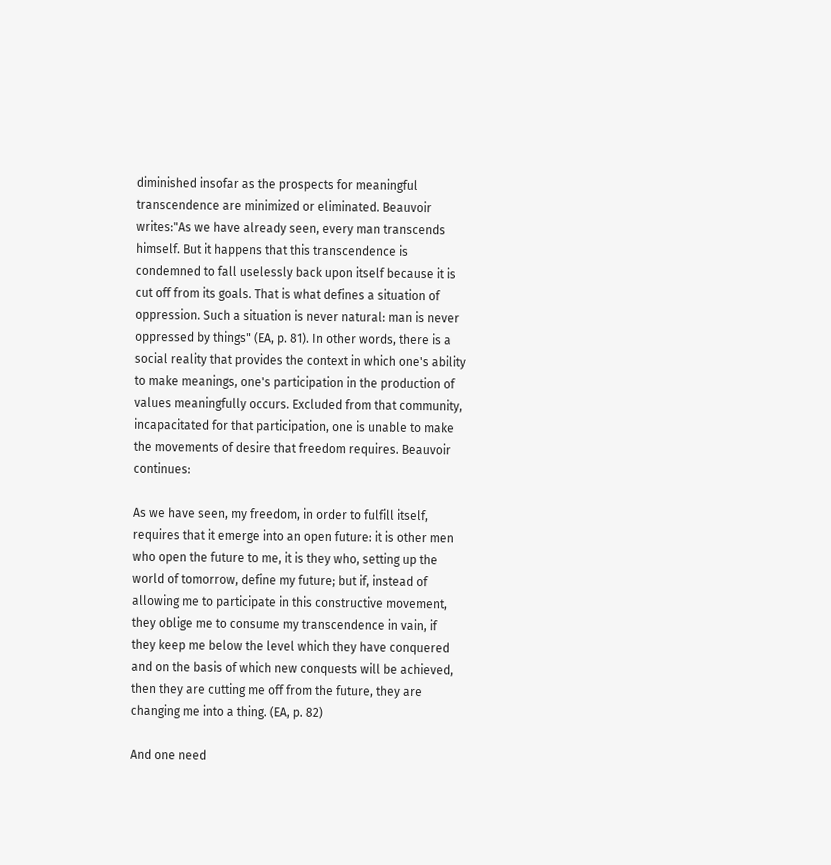diminished insofar as the prospects for meaningful transcendence are minimized or eliminated. Beauvoir writes:"As we have already seen, every man transcends himself. But it happens that this transcendence is condemned to fall uselessly back upon itself because it is cut off from its goals. That is what defines a situation of oppression. Such a situation is never natural: man is never oppressed by things" (EA, p. 81). In other words, there is a social reality that provides the context in which one's ability to make meanings, one's participation in the production of values meaningfully occurs. Excluded from that community, incapacitated for that participation, one is unable to make the movements of desire that freedom requires. Beauvoir continues:

As we have seen, my freedom, in order to fulfill itself, requires that it emerge into an open future: it is other men who open the future to me, it is they who, setting up the world of tomorrow, define my future; but if, instead of allowing me to participate in this constructive movement, they oblige me to consume my transcendence in vain, if they keep me below the level which they have conquered and on the basis of which new conquests will be achieved, then they are cutting me off from the future, they are changing me into a thing. (EA, p. 82)

And one need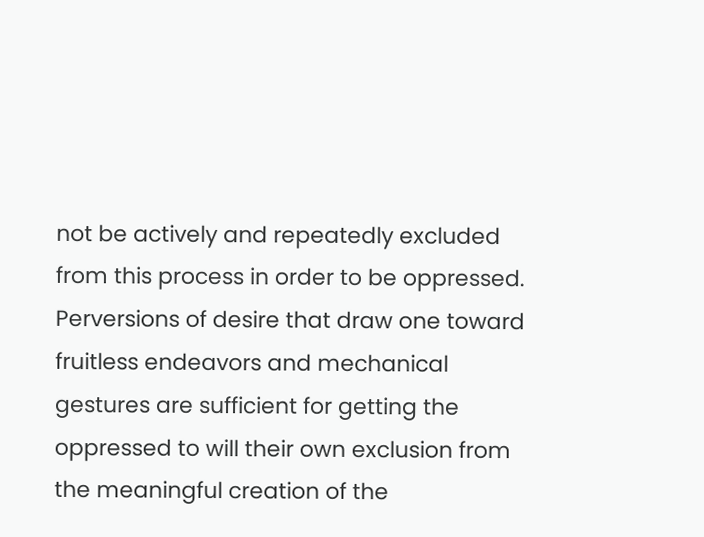not be actively and repeatedly excluded from this process in order to be oppressed. Perversions of desire that draw one toward fruitless endeavors and mechanical gestures are sufficient for getting the oppressed to will their own exclusion from the meaningful creation of the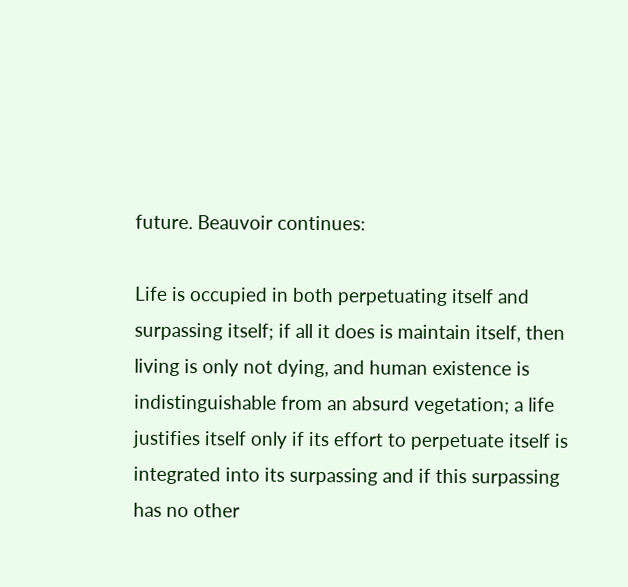future. Beauvoir continues:

Life is occupied in both perpetuating itself and surpassing itself; if all it does is maintain itself, then living is only not dying, and human existence is indistinguishable from an absurd vegetation; a life justifies itself only if its effort to perpetuate itself is integrated into its surpassing and if this surpassing has no other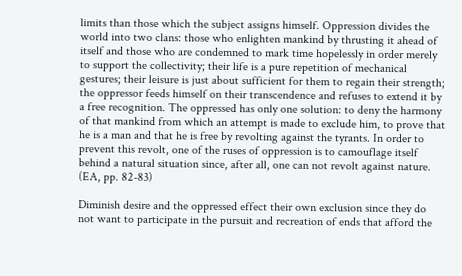limits than those which the subject assigns himself. Oppression divides the world into two clans: those who enlighten mankind by thrusting it ahead of itself and those who are condemned to mark time hopelessly in order merely to support the collectivity; their life is a pure repetition of mechanical gestures; their leisure is just about sufficient for them to regain their strength; the oppressor feeds himself on their transcendence and refuses to extend it by a free recognition. The oppressed has only one solution: to deny the harmony of that mankind from which an attempt is made to exclude him, to prove that he is a man and that he is free by revolting against the tyrants. In order to prevent this revolt, one of the ruses of oppression is to camouflage itself behind a natural situation since, after all, one can not revolt against nature. (EA, pp. 82-83)

Diminish desire and the oppressed effect their own exclusion since they do not want to participate in the pursuit and recreation of ends that afford the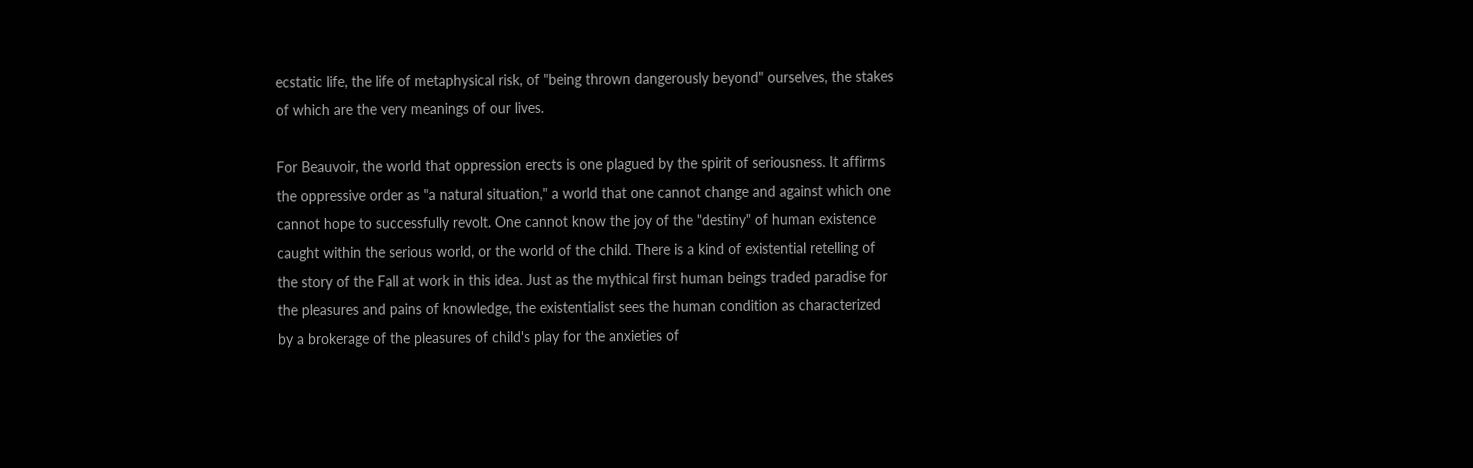ecstatic life, the life of metaphysical risk, of "being thrown dangerously beyond" ourselves, the stakes of which are the very meanings of our lives.

For Beauvoir, the world that oppression erects is one plagued by the spirit of seriousness. It affirms the oppressive order as "a natural situation," a world that one cannot change and against which one cannot hope to successfully revolt. One cannot know the joy of the "destiny" of human existence caught within the serious world, or the world of the child. There is a kind of existential retelling of the story of the Fall at work in this idea. Just as the mythical first human beings traded paradise for the pleasures and pains of knowledge, the existentialist sees the human condition as characterized by a brokerage of the pleasures of child's play for the anxieties of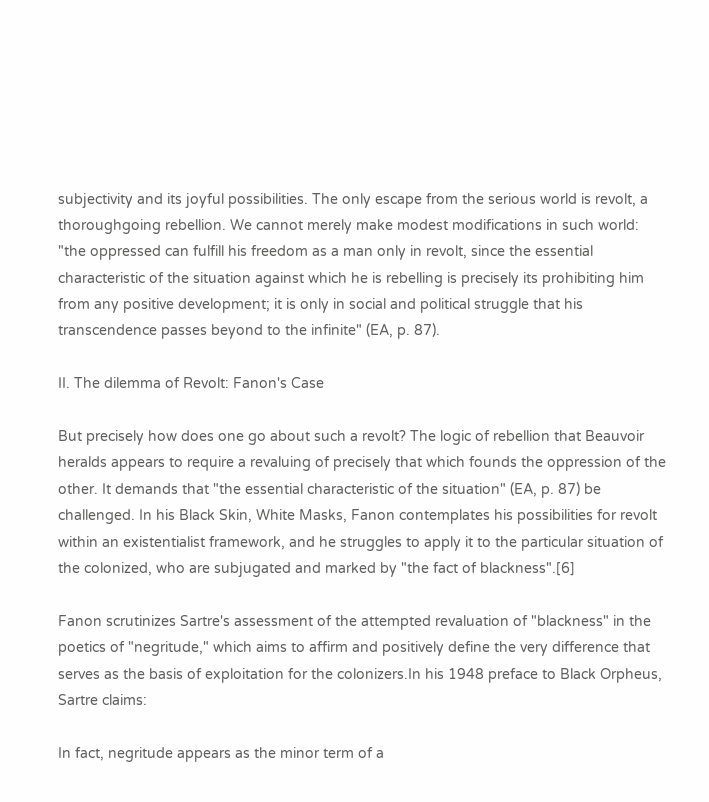subjectivity and its joyful possibilities. The only escape from the serious world is revolt, a thoroughgoing rebellion. We cannot merely make modest modifications in such world: "the oppressed can fulfill his freedom as a man only in revolt, since the essential characteristic of the situation against which he is rebelling is precisely its prohibiting him from any positive development; it is only in social and political struggle that his transcendence passes beyond to the infinite" (EA, p. 87).

II. The dilemma of Revolt: Fanon's Case

But precisely how does one go about such a revolt? The logic of rebellion that Beauvoir heralds appears to require a revaluing of precisely that which founds the oppression of the other. It demands that "the essential characteristic of the situation" (EA, p. 87) be challenged. In his Black Skin, White Masks, Fanon contemplates his possibilities for revolt within an existentialist framework, and he struggles to apply it to the particular situation of the colonized, who are subjugated and marked by "the fact of blackness".[6]

Fanon scrutinizes Sartre's assessment of the attempted revaluation of "blackness" in the poetics of "negritude," which aims to affirm and positively define the very difference that serves as the basis of exploitation for the colonizers.In his 1948 preface to Black Orpheus, Sartre claims:

In fact, negritude appears as the minor term of a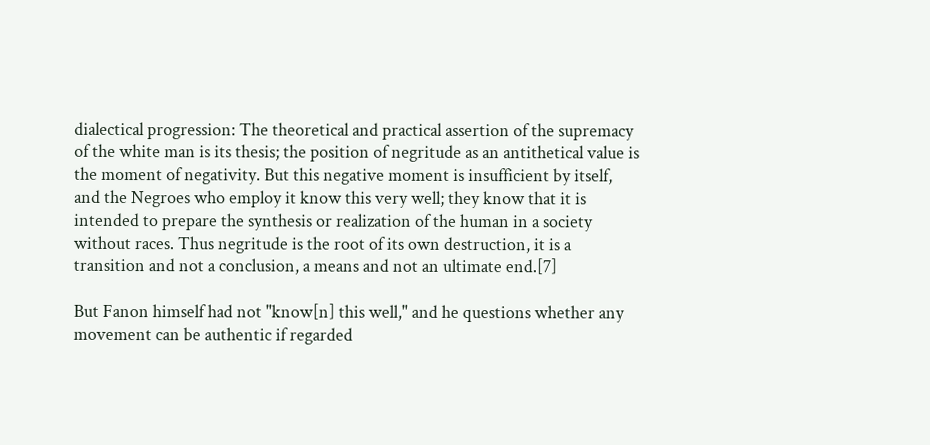dialectical progression: The theoretical and practical assertion of the supremacy of the white man is its thesis; the position of negritude as an antithetical value is the moment of negativity. But this negative moment is insufficient by itself, and the Negroes who employ it know this very well; they know that it is intended to prepare the synthesis or realization of the human in a society without races. Thus negritude is the root of its own destruction, it is a transition and not a conclusion, a means and not an ultimate end.[7]

But Fanon himself had not "know[n] this well," and he questions whether any movement can be authentic if regarded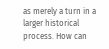as merely a turn in a larger historical process. How can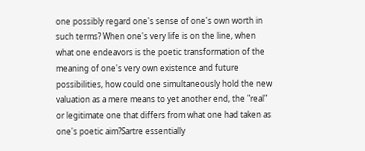one possibly regard one's sense of one's own worth in such terms? When one's very life is on the line, when what one endeavors is the poetic transformation of the meaning of one's very own existence and future possibilities, how could one simultaneously hold the new valuation as a mere means to yet another end, the "real" or legitimate one that differs from what one had taken as one's poetic aim?Sartre essentially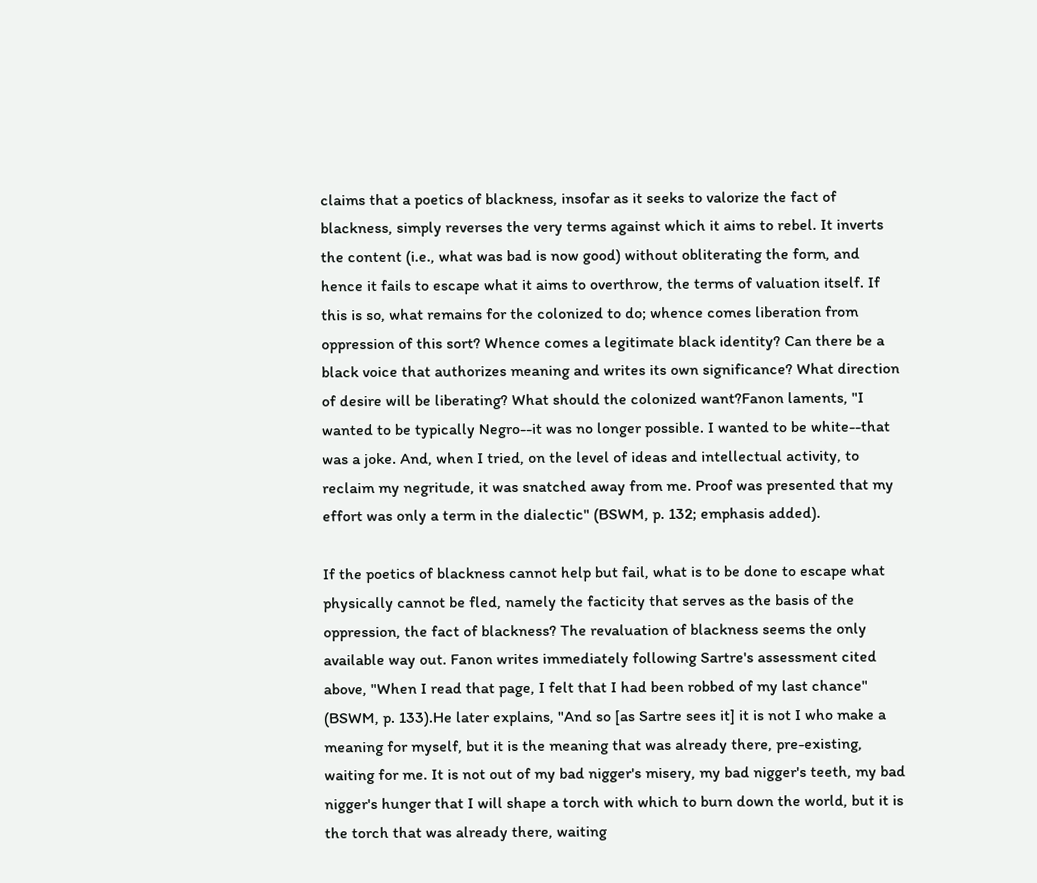claims that a poetics of blackness, insofar as it seeks to valorize the fact of blackness, simply reverses the very terms against which it aims to rebel. It inverts the content (i.e., what was bad is now good) without obliterating the form, and hence it fails to escape what it aims to overthrow, the terms of valuation itself. If this is so, what remains for the colonized to do; whence comes liberation from oppression of this sort? Whence comes a legitimate black identity? Can there be a black voice that authorizes meaning and writes its own significance? What direction of desire will be liberating? What should the colonized want?Fanon laments, "I wanted to be typically Negro--it was no longer possible. I wanted to be white--that was a joke. And, when I tried, on the level of ideas and intellectual activity, to reclaim my negritude, it was snatched away from me. Proof was presented that my effort was only a term in the dialectic" (BSWM, p. 132; emphasis added).

If the poetics of blackness cannot help but fail, what is to be done to escape what physically cannot be fled, namely the facticity that serves as the basis of the oppression, the fact of blackness? The revaluation of blackness seems the only available way out. Fanon writes immediately following Sartre's assessment cited above, "When I read that page, I felt that I had been robbed of my last chance" (BSWM, p. 133).He later explains, "And so [as Sartre sees it] it is not I who make a meaning for myself, but it is the meaning that was already there, pre-existing, waiting for me. It is not out of my bad nigger's misery, my bad nigger's teeth, my bad nigger's hunger that I will shape a torch with which to burn down the world, but it is the torch that was already there, waiting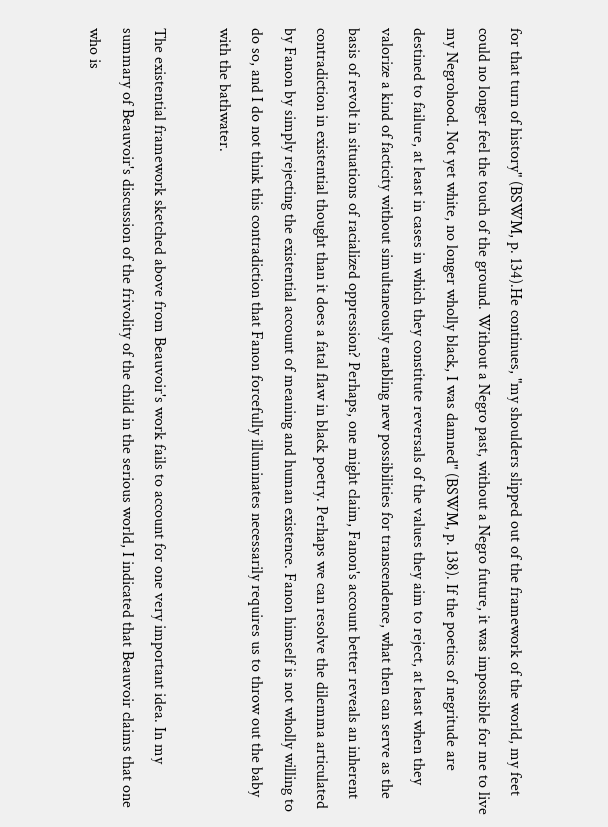for that turn of history" (BSWM, p. 134).He continues, "my shoulders slipped out of the framework of the world, my feet could no longer feel the touch of the ground. Without a Negro past, without a Negro future, it was impossible for me to live my Negrohood. Not yet white, no longer wholly black, I was damned" (BSWM, p. 138). If the poetics of negritude are destined to failure, at least in cases in which they constitute reversals of the values they aim to reject, at least when they valorize a kind of facticity without simultaneously enabling new possibilities for transcendence, what then can serve as the basis of revolt in situations of racialized oppression? Perhaps, one might claim, Fanon's account better reveals an inherent contradiction in existential thought than it does a fatal flaw in black poetry. Perhaps we can resolve the dilemma articulated by Fanon by simply rejecting the existential account of meaning and human existence. Fanon himself is not wholly willing to do so, and I do not think this contradiction that Fanon forcefully illuminates necessarily requires us to throw out the baby with the bathwater.

The existential framework sketched above from Beauvoir's work fails to account for one very important idea. In my summary of Beauvoir's discussion of the frivolity of the child in the serious world, I indicated that Beauvoir claims that one who is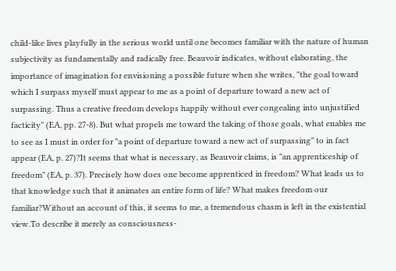child-like lives playfully in the serious world until one becomes familiar with the nature of human subjectivity as fundamentally and radically free. Beauvoir indicates, without elaborating, the importance of imagination for envisioning a possible future when she writes, "the goal toward which I surpass myself must appear to me as a point of departure toward a new act of surpassing. Thus a creative freedom develops happily without ever congealing into unjustified facticity" (EA, pp. 27-8). But what propels me toward the taking of those goals, what enables me to see as I must in order for "a point of departure toward a new act of surpassing" to in fact appear (EA, p. 27)?It seems that what is necessary, as Beauvoir claims, is "an apprenticeship of freedom" (EA, p. 37). Precisely how does one become apprenticed in freedom? What leads us to that knowledge such that it animates an entire form of life? What makes freedom our familiar?Without an account of this, it seems to me, a tremendous chasm is left in the existential view.To describe it merely as consciousness-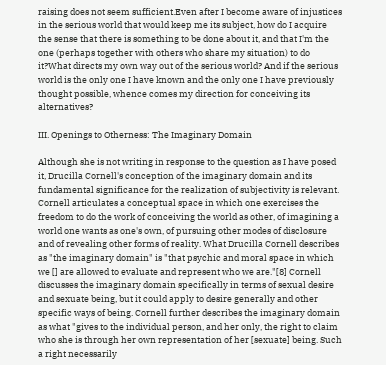raising does not seem sufficient.Even after I become aware of injustices in the serious world that would keep me its subject, how do I acquire the sense that there is something to be done about it, and that I'm the one (perhaps together with others who share my situation) to do it?What directs my own way out of the serious world? And if the serious world is the only one I have known and the only one I have previously thought possible, whence comes my direction for conceiving its alternatives?

III. Openings to Otherness: The Imaginary Domain

Although she is not writing in response to the question as I have posed it, Drucilla Cornell's conception of the imaginary domain and its fundamental significance for the realization of subjectivity is relevant. Cornell articulates a conceptual space in which one exercises the freedom to do the work of conceiving the world as other, of imagining a world one wants as one's own, of pursuing other modes of disclosure and of revealing other forms of reality. What Drucilla Cornell describes as "the imaginary domain" is "that psychic and moral space in which we [] are allowed to evaluate and represent who we are."[8] Cornell discusses the imaginary domain specifically in terms of sexual desire and sexuate being, but it could apply to desire generally and other specific ways of being. Cornell further describes the imaginary domain as what "gives to the individual person, and her only, the right to claim who she is through her own representation of her [sexuate] being. Such a right necessarily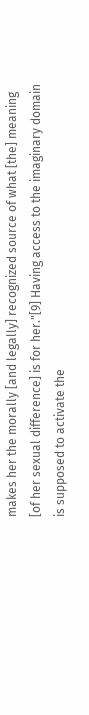makes her the morally [and legally] recognized source of what [the] meaning [of her sexual difference] is for her."[9] Having access to the imaginary domain is supposed to activate the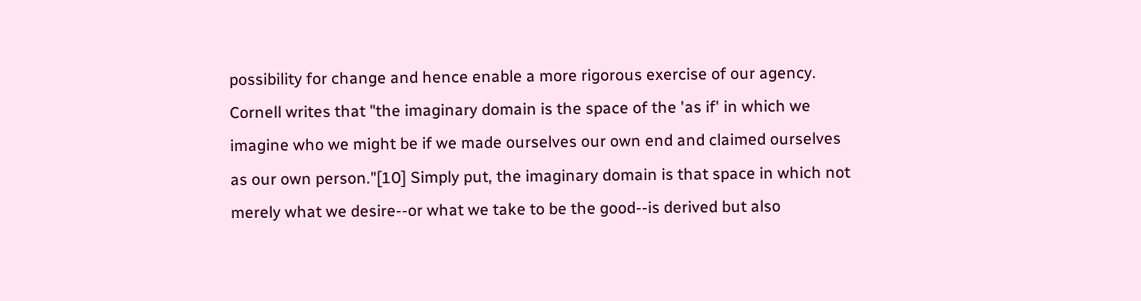possibility for change and hence enable a more rigorous exercise of our agency. Cornell writes that "the imaginary domain is the space of the 'as if' in which we imagine who we might be if we made ourselves our own end and claimed ourselves as our own person."[10] Simply put, the imaginary domain is that space in which not merely what we desire--or what we take to be the good--is derived but also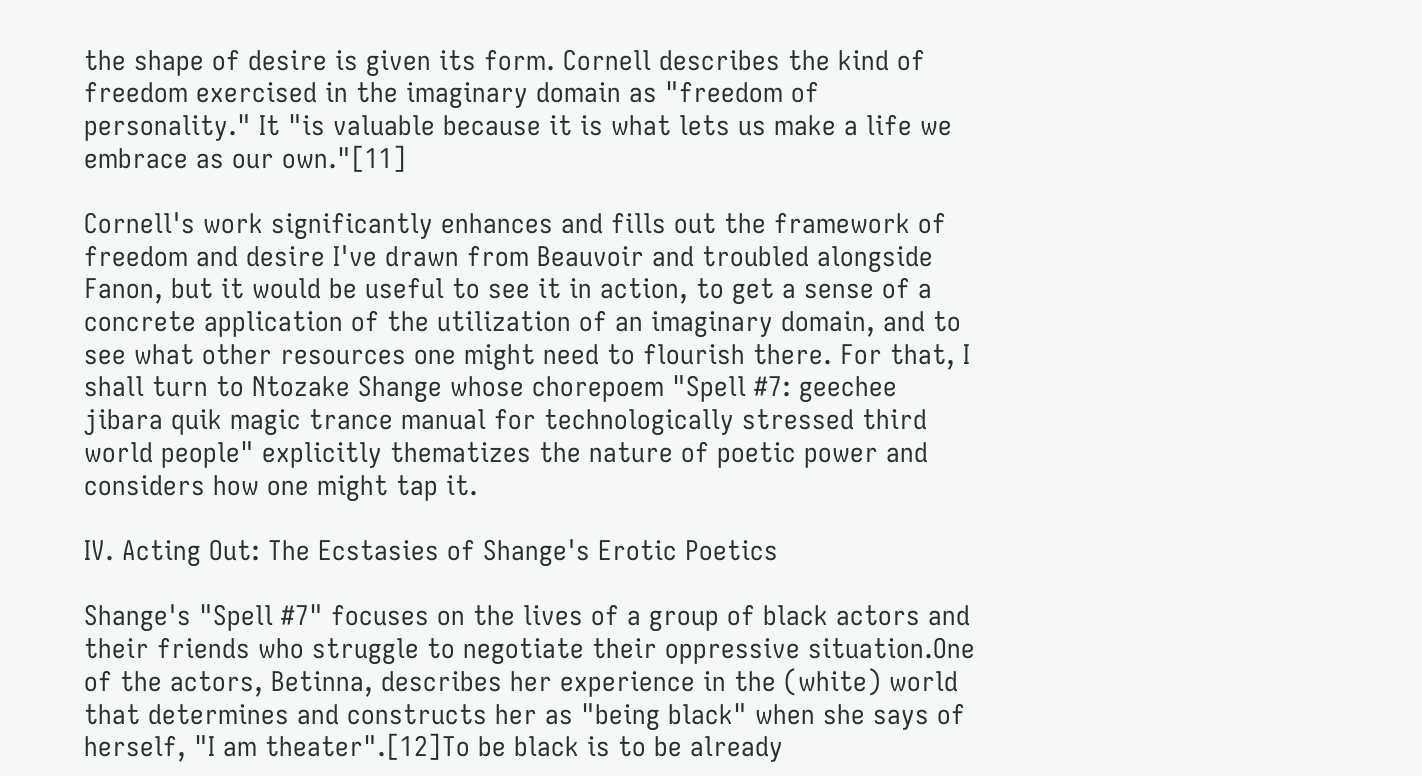the shape of desire is given its form. Cornell describes the kind of freedom exercised in the imaginary domain as "freedom of personality." It "is valuable because it is what lets us make a life we embrace as our own."[11]

Cornell's work significantly enhances and fills out the framework of freedom and desire I've drawn from Beauvoir and troubled alongside Fanon, but it would be useful to see it in action, to get a sense of a concrete application of the utilization of an imaginary domain, and to see what other resources one might need to flourish there. For that, I shall turn to Ntozake Shange whose chorepoem "Spell #7: geechee jibara quik magic trance manual for technologically stressed third world people" explicitly thematizes the nature of poetic power and considers how one might tap it.

IV. Acting Out: The Ecstasies of Shange's Erotic Poetics

Shange's "Spell #7" focuses on the lives of a group of black actors and their friends who struggle to negotiate their oppressive situation.One of the actors, Betinna, describes her experience in the (white) world that determines and constructs her as "being black" when she says of herself, "I am theater".[12]To be black is to be already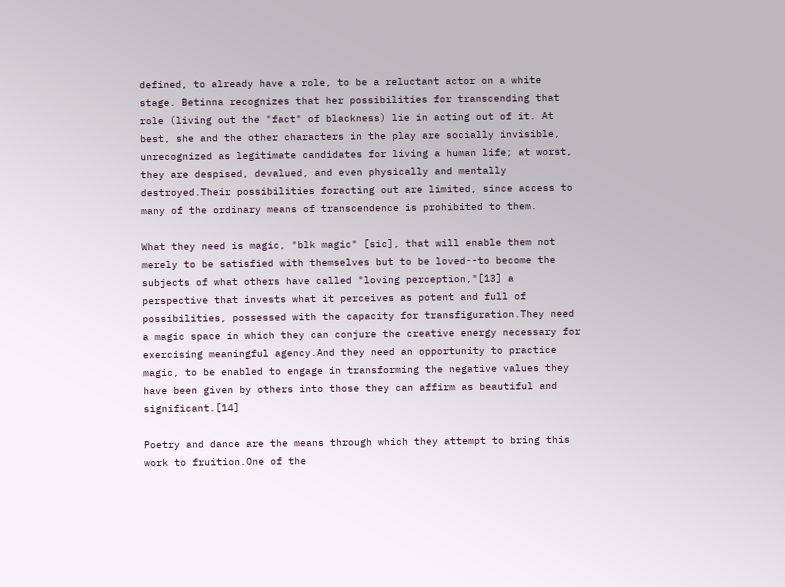defined, to already have a role, to be a reluctant actor on a white stage. Betinna recognizes that her possibilities for transcending that role (living out the "fact" of blackness) lie in acting out of it. At best, she and the other characters in the play are socially invisible, unrecognized as legitimate candidates for living a human life; at worst, they are despised, devalued, and even physically and mentally destroyed.Their possibilities foracting out are limited, since access to many of the ordinary means of transcendence is prohibited to them.

What they need is magic, "blk magic" [sic], that will enable them not merely to be satisfied with themselves but to be loved--to become the subjects of what others have called "loving perception,"[13] a perspective that invests what it perceives as potent and full of possibilities, possessed with the capacity for transfiguration.They need a magic space in which they can conjure the creative energy necessary for exercising meaningful agency.And they need an opportunity to practice magic, to be enabled to engage in transforming the negative values they have been given by others into those they can affirm as beautiful and significant.[14]

Poetry and dance are the means through which they attempt to bring this work to fruition.One of the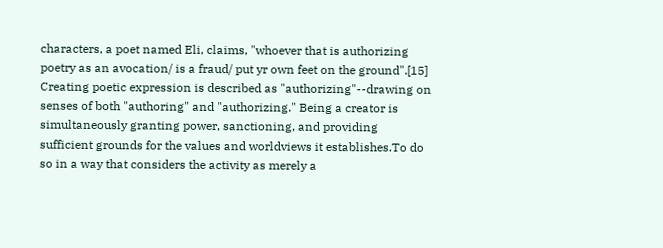characters, a poet named Eli, claims, "whoever that is authorizing poetry as an avocation/ is a fraud/ put yr own feet on the ground".[15] Creating poetic expression is described as "authorizing"--drawing on senses of both "authoring" and "authorizing." Being a creator is simultaneously granting power, sanctioning, and providing sufficient grounds for the values and worldviews it establishes.To do so in a way that considers the activity as merely a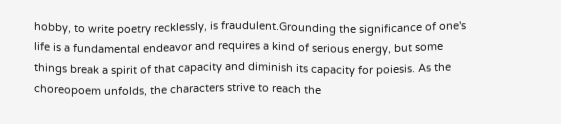hobby, to write poetry recklessly, is fraudulent.Grounding the significance of one's life is a fundamental endeavor and requires a kind of serious energy, but some things break a spirit of that capacity and diminish its capacity for poiesis. As the choreopoem unfolds, the characters strive to reach the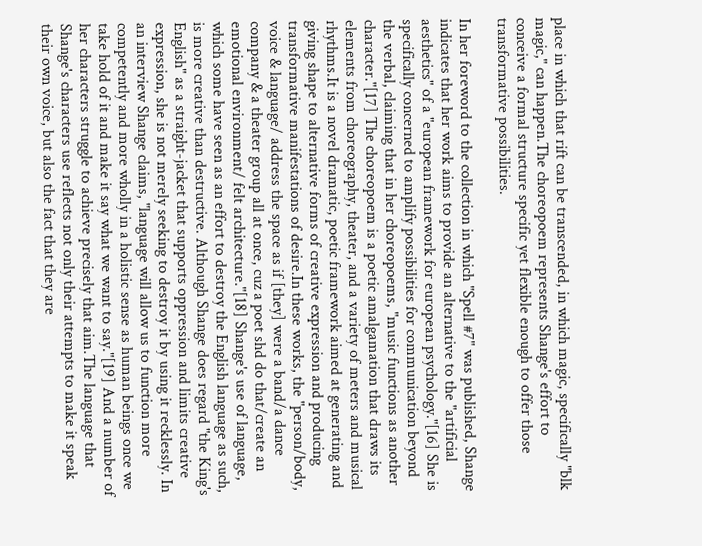place in which that rift can be transcended, in which magic, specifically "blk magic," can happen.The choreopoem represents Shange's effort to conceive a formal structure specific yet flexible enough to offer those transformative possibilities.

In her foreword to the collection in which "Spell #7" was published, Shange indicates that her work aims to provide an alternative to the "artificial aesthetics" of a "european framework for european psychology."[16] She is specifically concerned to amplify possibilities for communication beyond the verbal, claiming that in her choreopoems, "music functions as another character."[17] The choreopoem is a poetic amalgamation that draws its elements from choreography, theater, and a variety of meters and musical rhythms.It is a novel dramatic, poetic framework aimed at generating and giving shape to alternative forms of creative expression and producing transformative manifestations of desire.In these works, the "person/body, voice & language/ address the space as if [they] were a band/a dance company & a theater group all at once, cuz a poet shd do that/create an emotional environment/ felt architecture."[18] Shange's use of language, which some have seen as an effort to destroy the English language as such, is more creative than destructive. Although Shange does regard "the King's English" as a straight-jacket that supports oppression and limits creative expression, she is not merely seeking to destroy it by using it recklessly. In an interview Shange claims, "language will allow us to function more competently and more wholly in a holistic sense as human beings once we take hold of it and make it say what we want to say."[19] And a number of her characters struggle to achieve precisely that aim.The language that Shange's characters use reflects not only their attempts to make it speak their own voice, but also the fact that they are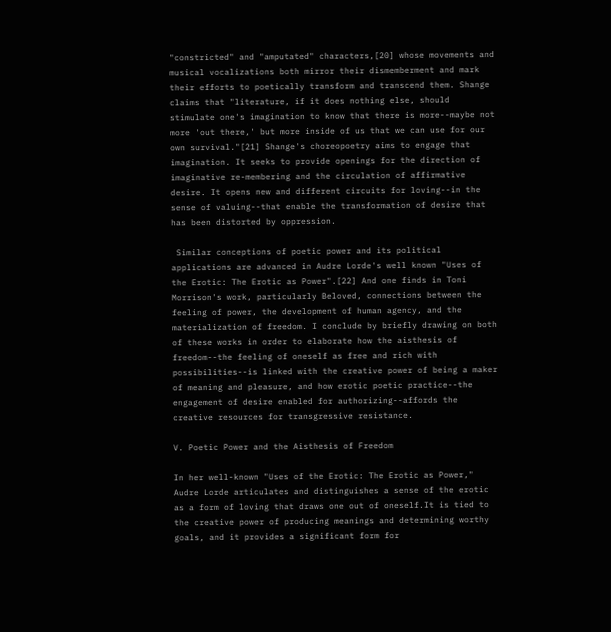"constricted" and "amputated" characters,[20] whose movements and musical vocalizations both mirror their dismemberment and mark their efforts to poetically transform and transcend them. Shange claims that "literature, if it does nothing else, should stimulate one's imagination to know that there is more--maybe not more 'out there,' but more inside of us that we can use for our own survival."[21] Shange's choreopoetry aims to engage that imagination. It seeks to provide openings for the direction of imaginative re-membering and the circulation of affirmative desire. It opens new and different circuits for loving--in the sense of valuing--that enable the transformation of desire that has been distorted by oppression.

 Similar conceptions of poetic power and its political applications are advanced in Audre Lorde's well known "Uses of the Erotic: The Erotic as Power".[22] And one finds in Toni Morrison's work, particularly Beloved, connections between the feeling of power, the development of human agency, and the materialization of freedom. I conclude by briefly drawing on both of these works in order to elaborate how the aisthesis of freedom--the feeling of oneself as free and rich with possibilities--is linked with the creative power of being a maker of meaning and pleasure, and how erotic poetic practice--the engagement of desire enabled for authorizing--affords the creative resources for transgressive resistance.

V. Poetic Power and the Aisthesis of Freedom

In her well-known "Uses of the Erotic: The Erotic as Power," Audre Lorde articulates and distinguishes a sense of the erotic as a form of loving that draws one out of oneself.It is tied to the creative power of producing meanings and determining worthy goals, and it provides a significant form for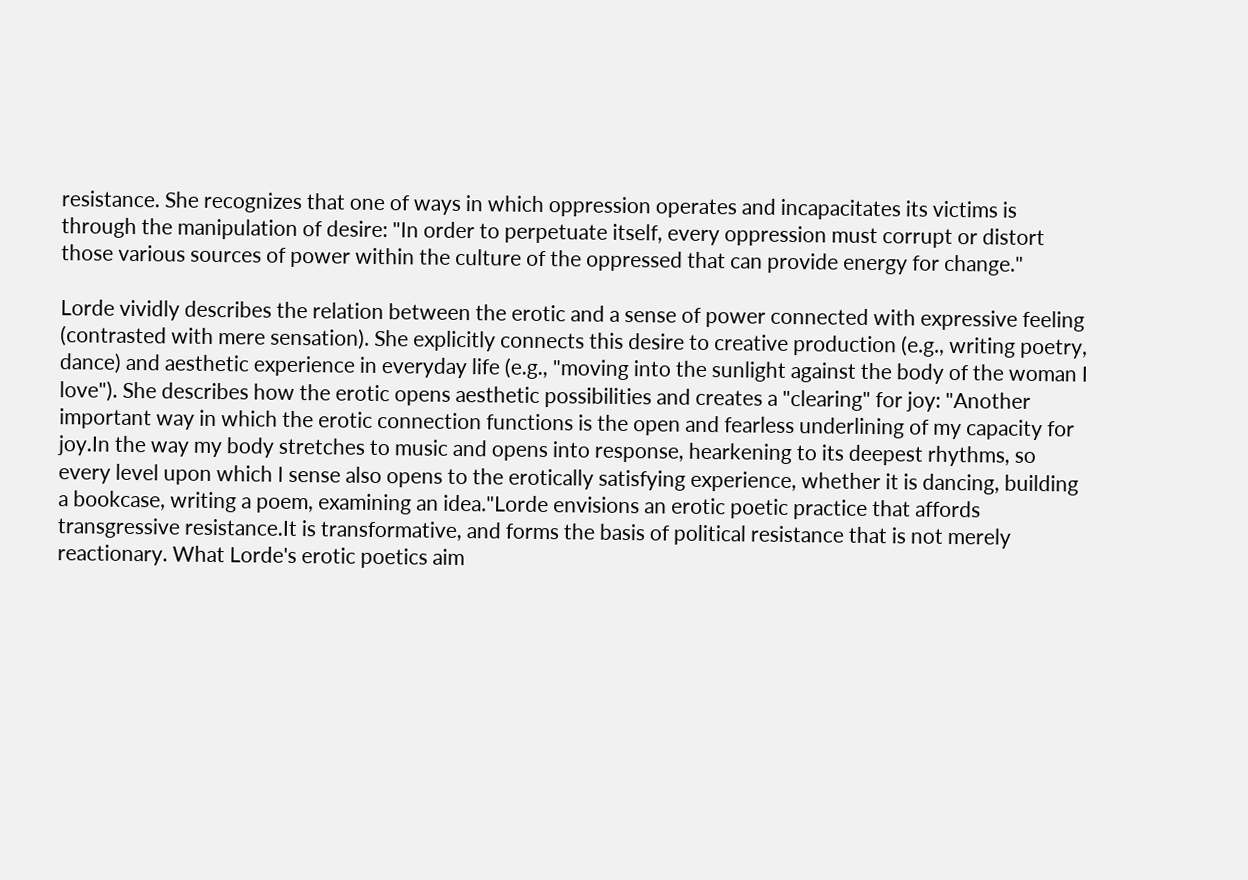resistance. She recognizes that one of ways in which oppression operates and incapacitates its victims is through the manipulation of desire: "In order to perpetuate itself, every oppression must corrupt or distort those various sources of power within the culture of the oppressed that can provide energy for change."

Lorde vividly describes the relation between the erotic and a sense of power connected with expressive feeling (contrasted with mere sensation). She explicitly connects this desire to creative production (e.g., writing poetry, dance) and aesthetic experience in everyday life (e.g., "moving into the sunlight against the body of the woman I love"). She describes how the erotic opens aesthetic possibilities and creates a "clearing" for joy: "Another important way in which the erotic connection functions is the open and fearless underlining of my capacity for joy.In the way my body stretches to music and opens into response, hearkening to its deepest rhythms, so every level upon which I sense also opens to the erotically satisfying experience, whether it is dancing, building a bookcase, writing a poem, examining an idea."Lorde envisions an erotic poetic practice that affords transgressive resistance.It is transformative, and forms the basis of political resistance that is not merely reactionary. What Lorde's erotic poetics aim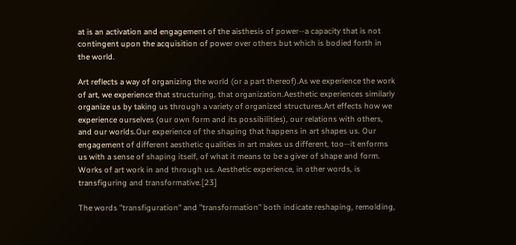at is an activation and engagement of the aisthesis of power--a capacity that is not contingent upon the acquisition of power over others but which is bodied forth in the world.

Art reflects a way of organizing the world (or a part thereof).As we experience the work of art, we experience that structuring, that organization.Aesthetic experiences similarly organize us by taking us through a variety of organized structures.Art effects how we experience ourselves (our own form and its possibilities), our relations with others, and our worlds.Our experience of the shaping that happens in art shapes us. Our engagement of different aesthetic qualities in art makes us different, too--it enforms us with a sense of shaping itself, of what it means to be a giver of shape and form. Works of art work in and through us. Aesthetic experience, in other words, is transfiguring and transformative.[23]

The words "transfiguration" and "transformation" both indicate reshaping, remolding,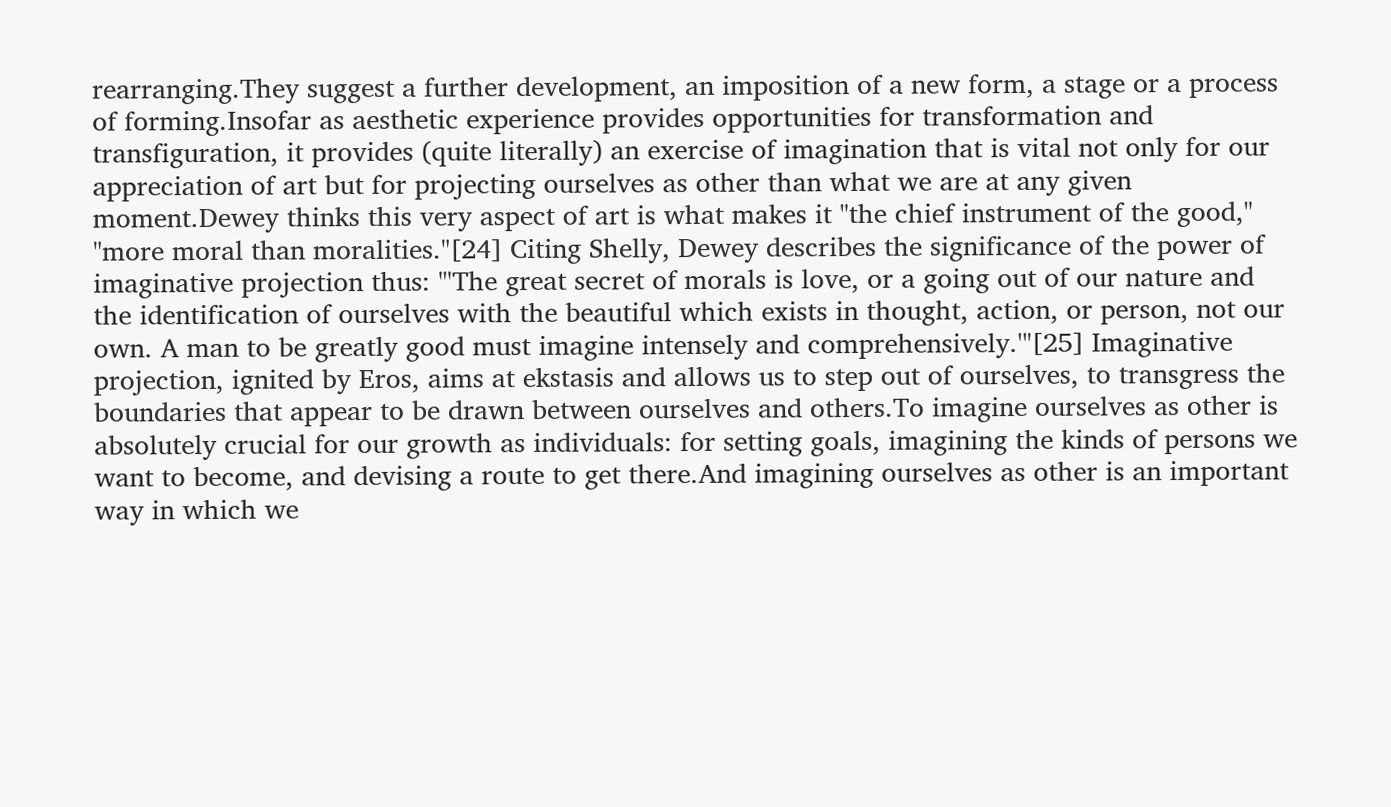rearranging.They suggest a further development, an imposition of a new form, a stage or a process of forming.Insofar as aesthetic experience provides opportunities for transformation and transfiguration, it provides (quite literally) an exercise of imagination that is vital not only for our appreciation of art but for projecting ourselves as other than what we are at any given moment.Dewey thinks this very aspect of art is what makes it "the chief instrument of the good," "more moral than moralities."[24] Citing Shelly, Dewey describes the significance of the power of imaginative projection thus: "'The great secret of morals is love, or a going out of our nature and the identification of ourselves with the beautiful which exists in thought, action, or person, not our own. A man to be greatly good must imagine intensely and comprehensively.'"[25] Imaginative projection, ignited by Eros, aims at ekstasis and allows us to step out of ourselves, to transgress the boundaries that appear to be drawn between ourselves and others.To imagine ourselves as other is absolutely crucial for our growth as individuals: for setting goals, imagining the kinds of persons we want to become, and devising a route to get there.And imagining ourselves as other is an important way in which we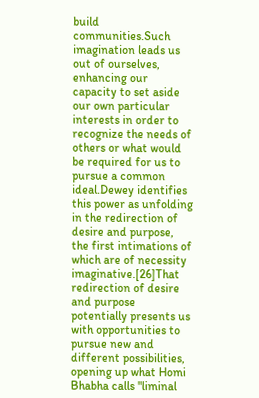build communities.Such imagination leads us out of ourselves, enhancing our capacity to set aside our own particular interests in order to recognize the needs of others or what would be required for us to pursue a common ideal.Dewey identifies this power as unfolding in the redirection of desire and purpose, the first intimations of which are of necessity imaginative.[26]That redirection of desire and purpose potentially presents us with opportunities to pursue new and different possibilities, opening up what Homi Bhabha calls "liminal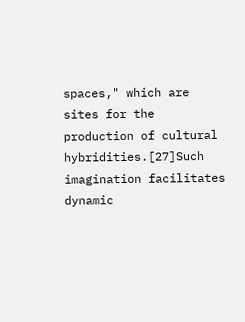spaces," which are sites for the production of cultural hybridities.[27]Such imagination facilitates dynamic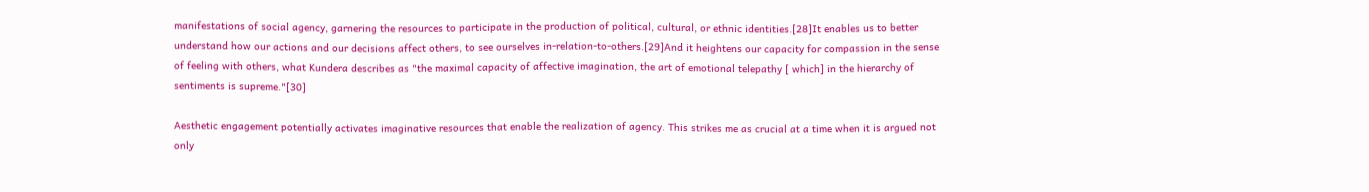manifestations of social agency, garnering the resources to participate in the production of political, cultural, or ethnic identities.[28]It enables us to better understand how our actions and our decisions affect others, to see ourselves in-relation-to-others.[29]And it heightens our capacity for compassion in the sense of feeling with others, what Kundera describes as "the maximal capacity of affective imagination, the art of emotional telepathy [ which] in the hierarchy of sentiments is supreme."[30]

Aesthetic engagement potentially activates imaginative resources that enable the realization of agency. This strikes me as crucial at a time when it is argued not only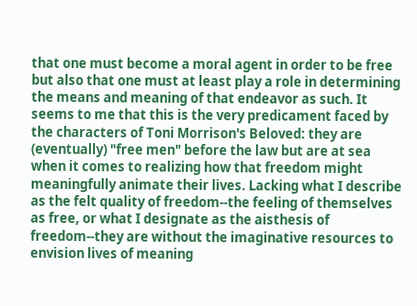that one must become a moral agent in order to be free but also that one must at least play a role in determining the means and meaning of that endeavor as such. It seems to me that this is the very predicament faced by the characters of Toni Morrison's Beloved: they are (eventually) "free men" before the law but are at sea when it comes to realizing how that freedom might meaningfully animate their lives. Lacking what I describe as the felt quality of freedom--the feeling of themselves as free, or what I designate as the aisthesis of freedom--they are without the imaginative resources to envision lives of meaning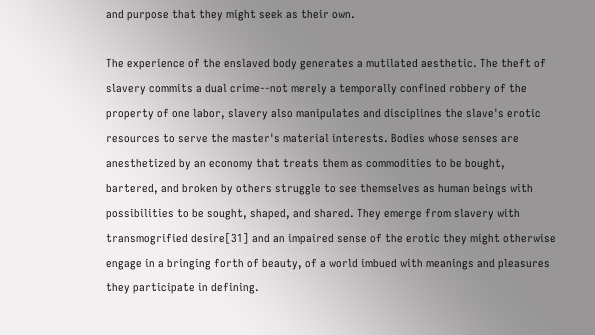and purpose that they might seek as their own.

The experience of the enslaved body generates a mutilated aesthetic. The theft of slavery commits a dual crime--not merely a temporally confined robbery of the property of one labor, slavery also manipulates and disciplines the slave's erotic resources to serve the master's material interests. Bodies whose senses are anesthetized by an economy that treats them as commodities to be bought, bartered, and broken by others struggle to see themselves as human beings with possibilities to be sought, shaped, and shared. They emerge from slavery with transmogrified desire[31] and an impaired sense of the erotic they might otherwise engage in a bringing forth of beauty, of a world imbued with meanings and pleasures they participate in defining.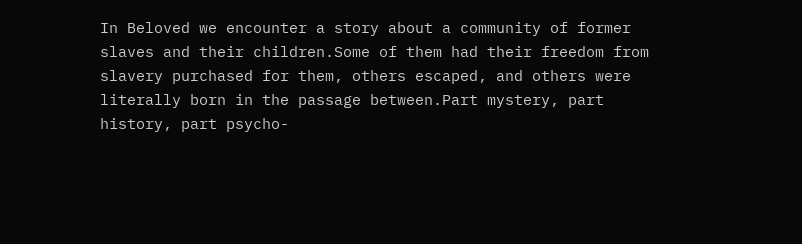In Beloved we encounter a story about a community of former slaves and their children.Some of them had their freedom from slavery purchased for them, others escaped, and others were literally born in the passage between.Part mystery, part history, part psycho-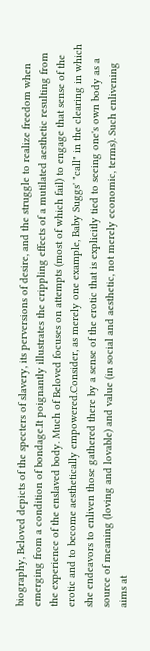biography, Beloved depicts of the specters of slavery, its perversions of desire, and the struggle to realize freedom when emerging from a condition of bondage.It poignantly illustrates the crippling effects of a mutilated aesthetic resulting from the experience of the enslaved body. Much of Beloved focuses on attempts (most of which fail) to engage that sense of the erotic and to become aesthetically empowered.Consider, as merely one example, Baby Suggs' "call" in the clearing in which she endeavors to enliven those gathered there by a sense of the erotic that is explicitly tied to seeing one's own body as a source of meaning (loving and lovable) and value (in social and aesthetic, not merely economic, terms). Such enlivening aims at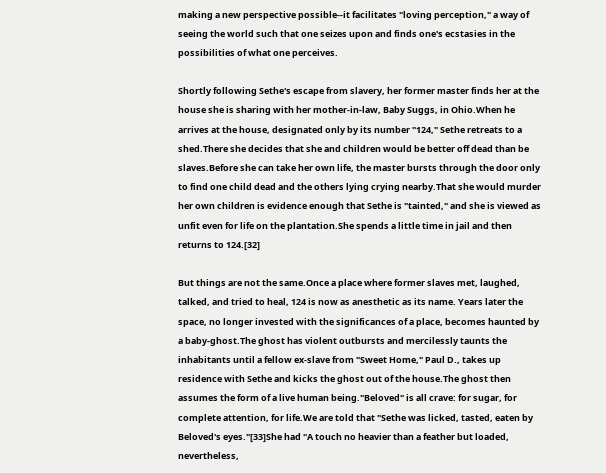making a new perspective possible--it facilitates "loving perception," a way of seeing the world such that one seizes upon and finds one's ecstasies in the possibilities of what one perceives.

Shortly following Sethe's escape from slavery, her former master finds her at the house she is sharing with her mother-in-law, Baby Suggs, in Ohio.When he arrives at the house, designated only by its number "124," Sethe retreats to a shed.There she decides that she and children would be better off dead than be slaves.Before she can take her own life, the master bursts through the door only to find one child dead and the others lying crying nearby.That she would murder her own children is evidence enough that Sethe is "tainted," and she is viewed as unfit even for life on the plantation.She spends a little time in jail and then returns to 124.[32]

But things are not the same.Once a place where former slaves met, laughed, talked, and tried to heal, 124 is now as anesthetic as its name. Years later the space, no longer invested with the significances of a place, becomes haunted by a baby-ghost.The ghost has violent outbursts and mercilessly taunts the inhabitants until a fellow ex-slave from "Sweet Home," Paul D., takes up residence with Sethe and kicks the ghost out of the house.The ghost then assumes the form of a live human being."Beloved" is all crave: for sugar, for complete attention, for life.We are told that "Sethe was licked, tasted, eaten by Beloved's eyes."[33]She had "A touch no heavier than a feather but loaded, nevertheless,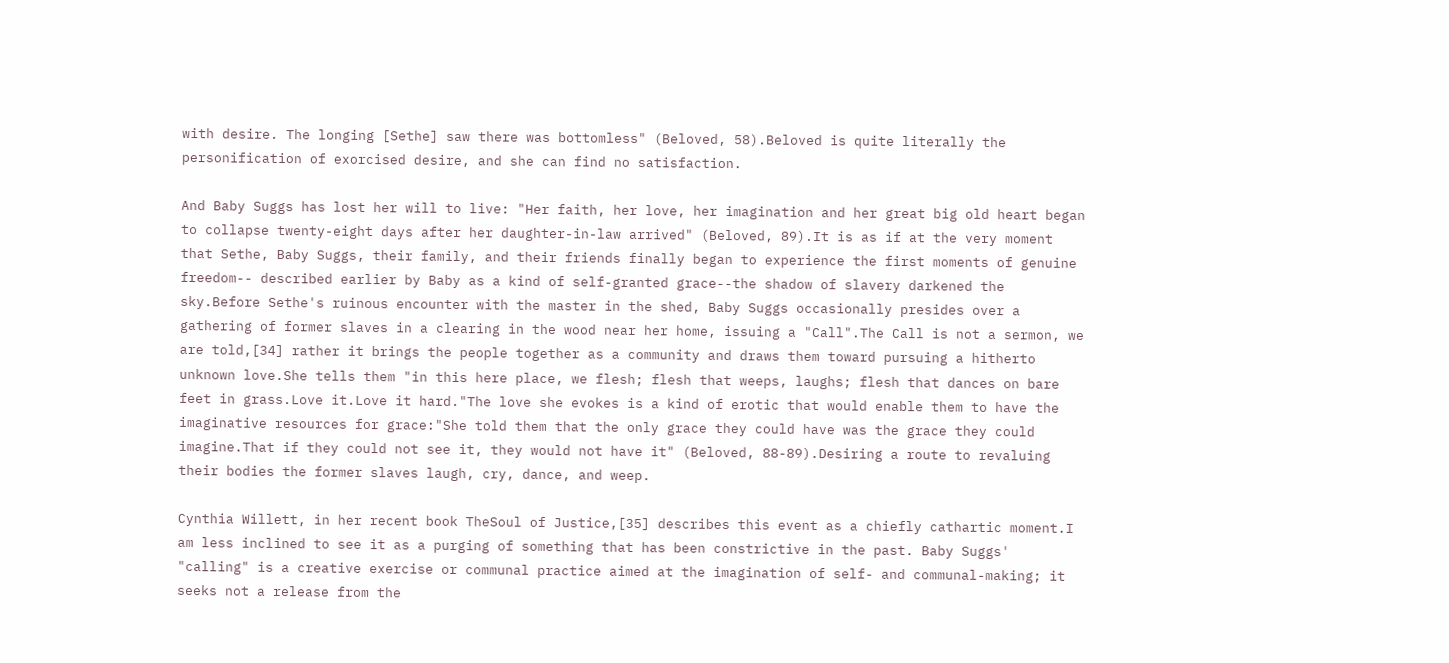with desire. The longing [Sethe] saw there was bottomless" (Beloved, 58).Beloved is quite literally the personification of exorcised desire, and she can find no satisfaction.

And Baby Suggs has lost her will to live: "Her faith, her love, her imagination and her great big old heart began to collapse twenty-eight days after her daughter-in-law arrived" (Beloved, 89).It is as if at the very moment that Sethe, Baby Suggs, their family, and their friends finally began to experience the first moments of genuine freedom-- described earlier by Baby as a kind of self-granted grace--the shadow of slavery darkened the sky.Before Sethe's ruinous encounter with the master in the shed, Baby Suggs occasionally presides over a gathering of former slaves in a clearing in the wood near her home, issuing a "Call".The Call is not a sermon, we are told,[34] rather it brings the people together as a community and draws them toward pursuing a hitherto unknown love.She tells them "in this here place, we flesh; flesh that weeps, laughs; flesh that dances on bare feet in grass.Love it.Love it hard."The love she evokes is a kind of erotic that would enable them to have the imaginative resources for grace:"She told them that the only grace they could have was the grace they could imagine.That if they could not see it, they would not have it" (Beloved, 88-89).Desiring a route to revaluing their bodies the former slaves laugh, cry, dance, and weep.

Cynthia Willett, in her recent book TheSoul of Justice,[35] describes this event as a chiefly cathartic moment.I am less inclined to see it as a purging of something that has been constrictive in the past. Baby Suggs' "calling" is a creative exercise or communal practice aimed at the imagination of self- and communal-making; it seeks not a release from the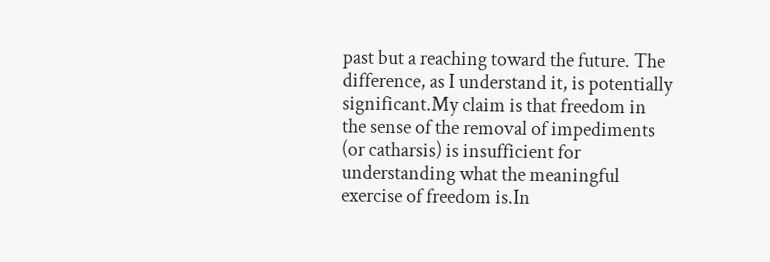past but a reaching toward the future. The difference, as I understand it, is potentially significant.My claim is that freedom in the sense of the removal of impediments (or catharsis) is insufficient for understanding what the meaningful exercise of freedom is.In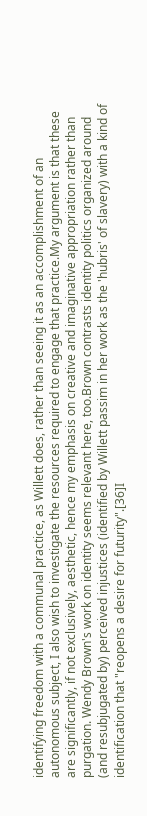identifying freedom with a communal practice, as Willett does, rather than seeing it as an accomplishment of an autonomous subject, I also wish to investigate the resources required to engage that practice.My argument is that these are significantly, if not exclusively, aesthetic, hence my emphasis on creative and imaginative appropriation rather than purgation. Wendy Brown's work on identity seems relevant here, too.Brown contrasts identity politics organized around (and resubjugated by) perceived injustices (identified by Willett passim in her work as the 'hubris' of slavery) with a kind of identification that "reopens a desire for futurity".[36]I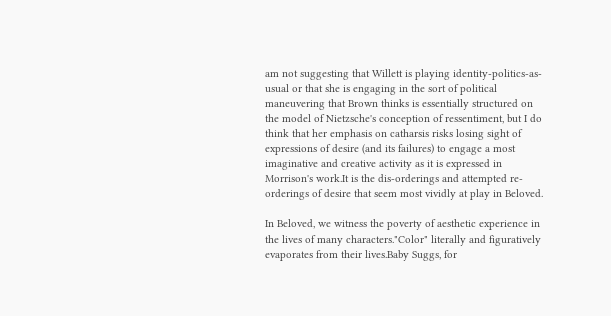am not suggesting that Willett is playing identity-politics-as-usual or that she is engaging in the sort of political maneuvering that Brown thinks is essentially structured on the model of Nietzsche's conception of ressentiment, but I do think that her emphasis on catharsis risks losing sight of expressions of desire (and its failures) to engage a most imaginative and creative activity as it is expressed in Morrison's work.It is the dis-orderings and attempted re-orderings of desire that seem most vividly at play in Beloved.

In Beloved, we witness the poverty of aesthetic experience in the lives of many characters."Color" literally and figuratively evaporates from their lives.Baby Suggs, for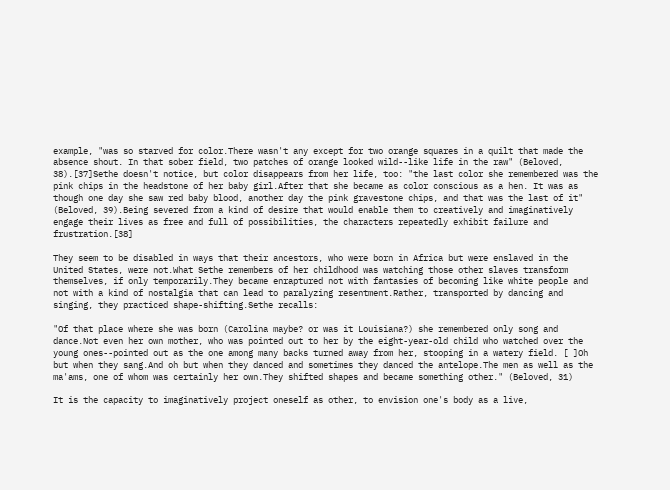example, "was so starved for color.There wasn't any except for two orange squares in a quilt that made the absence shout. In that sober field, two patches of orange looked wild--like life in the raw" (Beloved, 38).[37]Sethe doesn't notice, but color disappears from her life, too: "the last color she remembered was the pink chips in the headstone of her baby girl.After that she became as color conscious as a hen. It was as though one day she saw red baby blood, another day the pink gravestone chips, and that was the last of it" (Beloved, 39).Being severed from a kind of desire that would enable them to creatively and imaginatively engage their lives as free and full of possibilities, the characters repeatedly exhibit failure and frustration.[38]

They seem to be disabled in ways that their ancestors, who were born in Africa but were enslaved in the United States, were not.What Sethe remembers of her childhood was watching those other slaves transform themselves, if only temporarily.They became enraptured not with fantasies of becoming like white people and not with a kind of nostalgia that can lead to paralyzing resentment.Rather, transported by dancing and singing, they practiced shape-shifting.Sethe recalls:

"Of that place where she was born (Carolina maybe? or was it Louisiana?) she remembered only song and dance.Not even her own mother, who was pointed out to her by the eight-year-old child who watched over the young ones--pointed out as the one among many backs turned away from her, stooping in a watery field. [ ]Oh but when they sang.And oh but when they danced and sometimes they danced the antelope.The men as well as the ma'ams, one of whom was certainly her own.They shifted shapes and became something other." (Beloved, 31)

It is the capacity to imaginatively project oneself as other, to envision one's body as a live,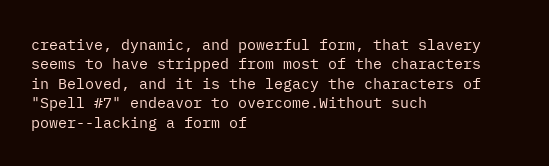creative, dynamic, and powerful form, that slavery seems to have stripped from most of the characters in Beloved, and it is the legacy the characters of "Spell #7" endeavor to overcome.Without such power--lacking a form of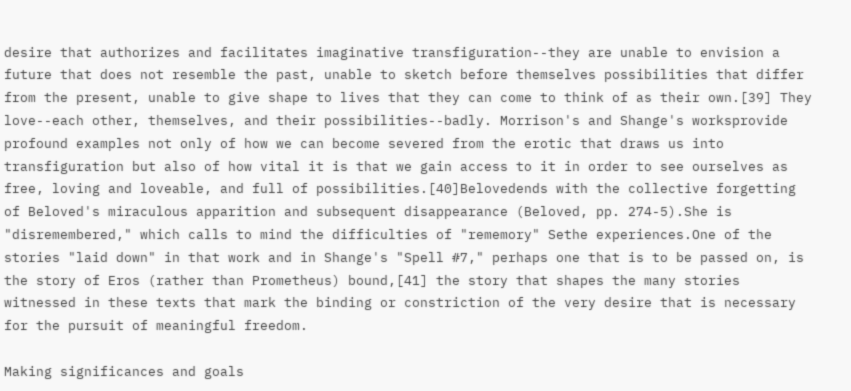desire that authorizes and facilitates imaginative transfiguration--they are unable to envision a future that does not resemble the past, unable to sketch before themselves possibilities that differ from the present, unable to give shape to lives that they can come to think of as their own.[39] They love--each other, themselves, and their possibilities--badly. Morrison's and Shange's worksprovide profound examples not only of how we can become severed from the erotic that draws us into transfiguration but also of how vital it is that we gain access to it in order to see ourselves as free, loving and loveable, and full of possibilities.[40]Belovedends with the collective forgetting of Beloved's miraculous apparition and subsequent disappearance (Beloved, pp. 274-5).She is "disremembered," which calls to mind the difficulties of "rememory" Sethe experiences.One of the stories "laid down" in that work and in Shange's "Spell #7," perhaps one that is to be passed on, is the story of Eros (rather than Prometheus) bound,[41] the story that shapes the many stories witnessed in these texts that mark the binding or constriction of the very desire that is necessary for the pursuit of meaningful freedom.

Making significances and goals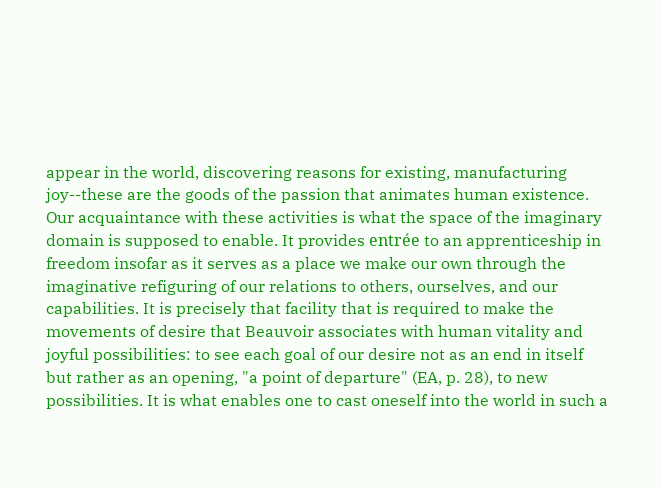appear in the world, discovering reasons for existing, manufacturing joy--these are the goods of the passion that animates human existence. Our acquaintance with these activities is what the space of the imaginary domain is supposed to enable. It provides entrée to an apprenticeship in freedom insofar as it serves as a place we make our own through the imaginative refiguring of our relations to others, ourselves, and our capabilities. It is precisely that facility that is required to make the movements of desire that Beauvoir associates with human vitality and joyful possibilities: to see each goal of our desire not as an end in itself but rather as an opening, "a point of departure" (EA, p. 28), to new possibilities. It is what enables one to cast oneself into the world in such a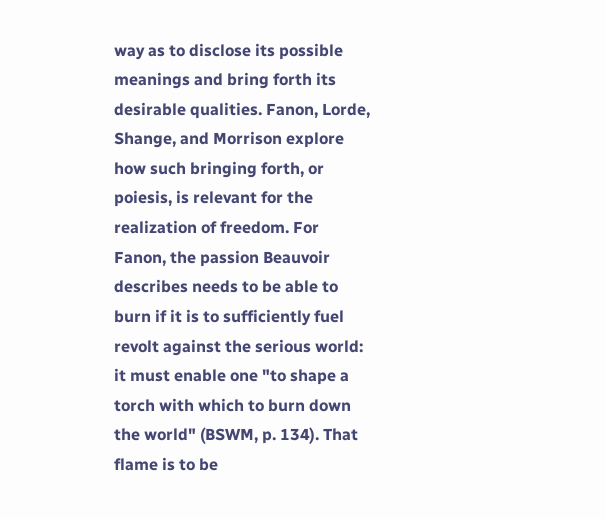way as to disclose its possible meanings and bring forth its desirable qualities. Fanon, Lorde, Shange, and Morrison explore how such bringing forth, or poiesis, is relevant for the realization of freedom. For Fanon, the passion Beauvoir describes needs to be able to burn if it is to sufficiently fuel revolt against the serious world: it must enable one "to shape a torch with which to burn down the world" (BSWM, p. 134). That flame is to be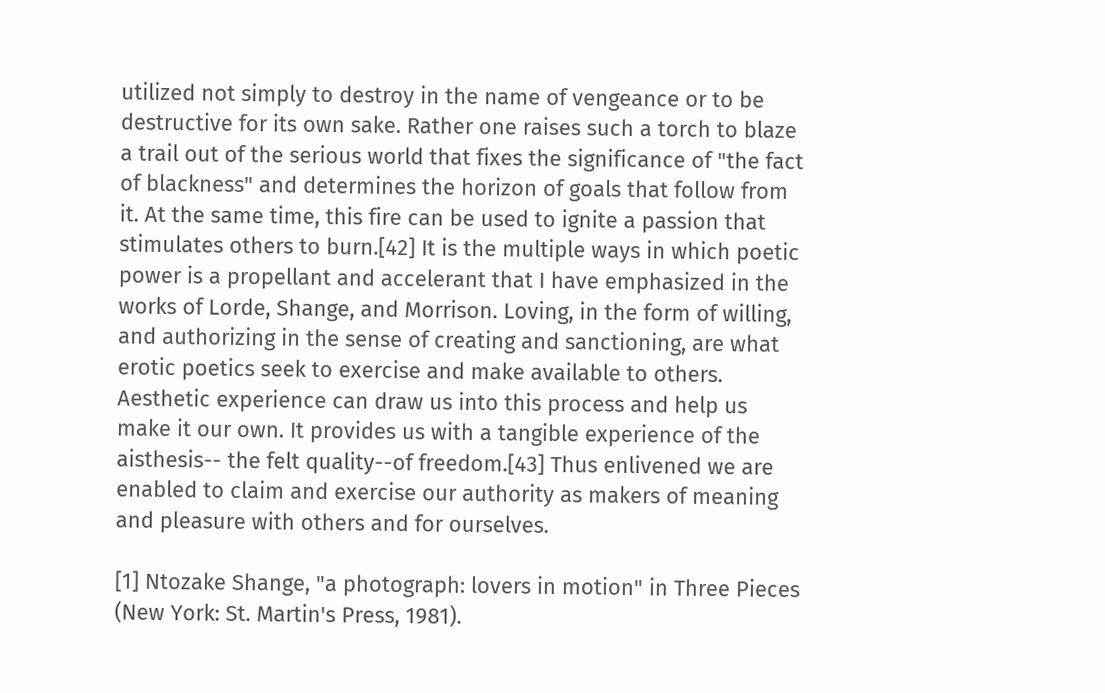utilized not simply to destroy in the name of vengeance or to be destructive for its own sake. Rather one raises such a torch to blaze a trail out of the serious world that fixes the significance of "the fact of blackness" and determines the horizon of goals that follow from it. At the same time, this fire can be used to ignite a passion that stimulates others to burn.[42] It is the multiple ways in which poetic power is a propellant and accelerant that I have emphasized in the works of Lorde, Shange, and Morrison. Loving, in the form of willing, and authorizing in the sense of creating and sanctioning, are what erotic poetics seek to exercise and make available to others. Aesthetic experience can draw us into this process and help us make it our own. It provides us with a tangible experience of the aisthesis-- the felt quality--of freedom.[43] Thus enlivened we are enabled to claim and exercise our authority as makers of meaning and pleasure with others and for ourselves.

[1] Ntozake Shange, "a photograph: lovers in motion" in Three Pieces (New York: St. Martin's Press, 1981).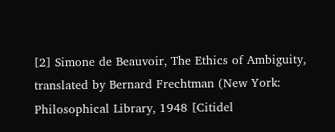[2] Simone de Beauvoir, The Ethics of Ambiguity, translated by Bernard Frechtman (New York: Philosophical Library, 1948 [Citidel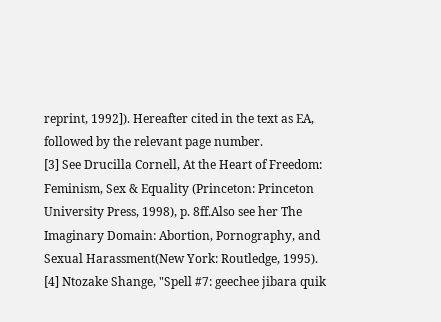reprint, 1992]). Hereafter cited in the text as EA, followed by the relevant page number.
[3] See Drucilla Cornell, At the Heart of Freedom: Feminism, Sex & Equality (Princeton: Princeton University Press, 1998), p. 8ff.Also see her The Imaginary Domain: Abortion, Pornography, and Sexual Harassment(New York: Routledge, 1995).
[4] Ntozake Shange, "Spell #7: geechee jibara quik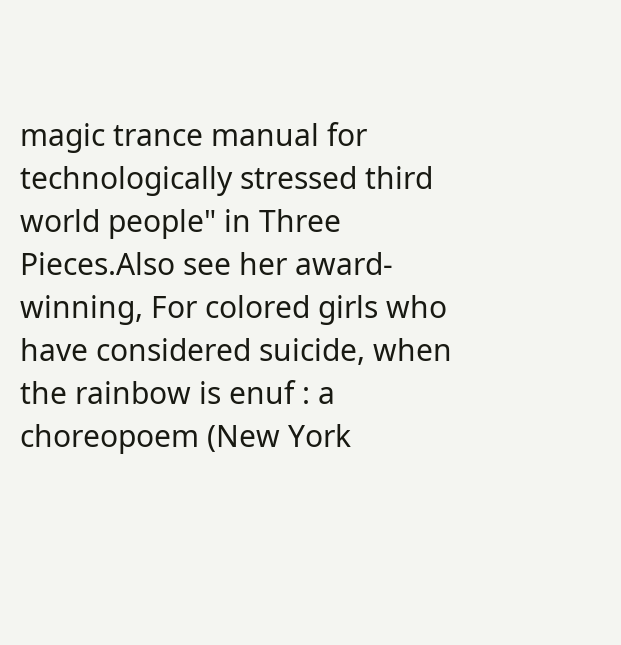magic trance manual for technologically stressed third world people" in Three Pieces.Also see her award-winning, For colored girls who have considered suicide, when the rainbow is enuf : a choreopoem (New York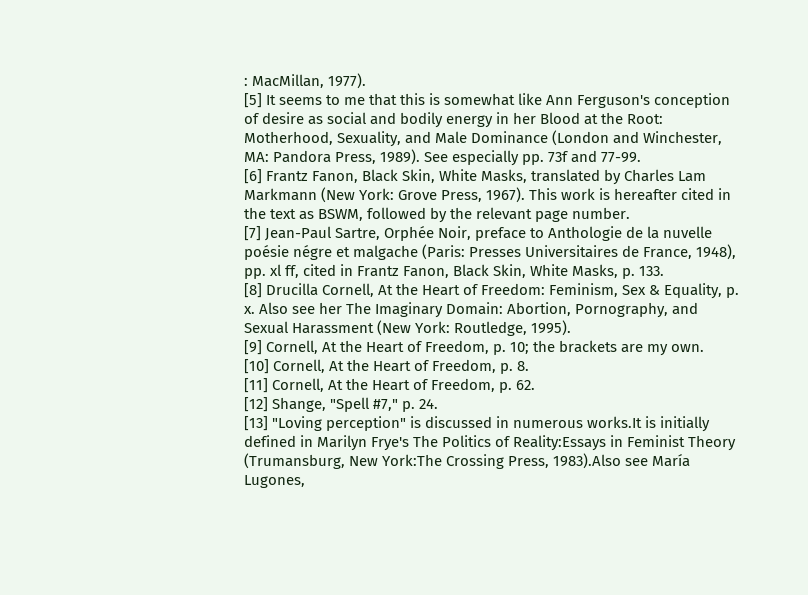: MacMillan, 1977).
[5] It seems to me that this is somewhat like Ann Ferguson's conception of desire as social and bodily energy in her Blood at the Root: Motherhood, Sexuality, and Male Dominance (London and Winchester, MA: Pandora Press, 1989). See especially pp. 73f and 77-99.
[6] Frantz Fanon, Black Skin, White Masks, translated by Charles Lam Markmann (New York: Grove Press, 1967). This work is hereafter cited in the text as BSWM, followed by the relevant page number.
[7] Jean-Paul Sartre, Orphée Noir, preface to Anthologie de la nuvelle poésie négre et malgache (Paris: Presses Universitaires de France, 1948), pp. xl ff, cited in Frantz Fanon, Black Skin, White Masks, p. 133.
[8] Drucilla Cornell, At the Heart of Freedom: Feminism, Sex & Equality, p. x. Also see her The Imaginary Domain: Abortion, Pornography, and Sexual Harassment (New York: Routledge, 1995).
[9] Cornell, At the Heart of Freedom, p. 10; the brackets are my own.
[10] Cornell, At the Heart of Freedom, p. 8.
[11] Cornell, At the Heart of Freedom, p. 62.
[12] Shange, "Spell #7," p. 24.
[13] "Loving perception" is discussed in numerous works.It is initially defined in Marilyn Frye's The Politics of Reality:Essays in Feminist Theory (Trumansburg, New York:The Crossing Press, 1983).Also see María Lugones,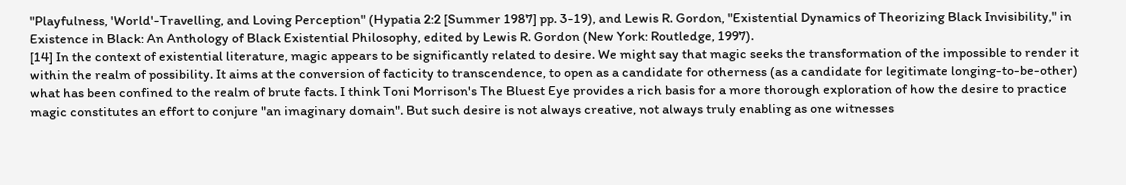"Playfulness, 'World'-Travelling, and Loving Perception" (Hypatia 2:2 [Summer 1987] pp. 3-19), and Lewis R. Gordon, "Existential Dynamics of Theorizing Black Invisibility," in Existence in Black: An Anthology of Black Existential Philosophy, edited by Lewis R. Gordon (New York: Routledge, 1997).
[14] In the context of existential literature, magic appears to be significantly related to desire. We might say that magic seeks the transformation of the impossible to render it within the realm of possibility. It aims at the conversion of facticity to transcendence, to open as a candidate for otherness (as a candidate for legitimate longing-to-be-other) what has been confined to the realm of brute facts. I think Toni Morrison's The Bluest Eye provides a rich basis for a more thorough exploration of how the desire to practice magic constitutes an effort to conjure "an imaginary domain". But such desire is not always creative, not always truly enabling as one witnesses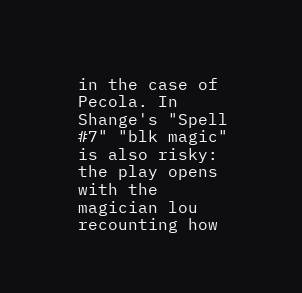in the case of Pecola. In Shange's "Spell #7" "blk magic" is also risky: the play opens with the magician lou recounting how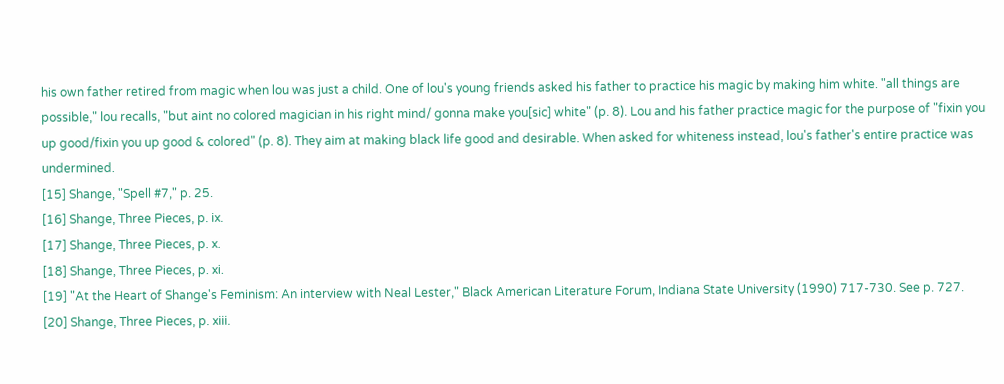his own father retired from magic when lou was just a child. One of lou's young friends asked his father to practice his magic by making him white. "all things are possible," lou recalls, "but aint no colored magician in his right mind/ gonna make you[sic] white" (p. 8). Lou and his father practice magic for the purpose of "fixin you up good/fixin you up good & colored" (p. 8). They aim at making black life good and desirable. When asked for whiteness instead, lou's father's entire practice was undermined.
[15] Shange, "Spell #7," p. 25.
[16] Shange, Three Pieces, p. ix.
[17] Shange, Three Pieces, p. x.
[18] Shange, Three Pieces, p. xi.
[19] "At the Heart of Shange's Feminism: An interview with Neal Lester," Black American Literature Forum, Indiana State University (1990) 717-730. See p. 727.
[20] Shange, Three Pieces, p. xiii.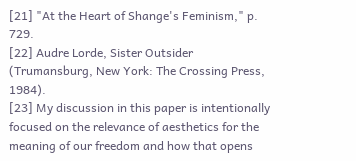[21] "At the Heart of Shange's Feminism," p. 729.
[22] Audre Lorde, Sister Outsider (Trumansburg, New York: The Crossing Press, 1984).
[23] My discussion in this paper is intentionally focused on the relevance of aesthetics for the meaning of our freedom and how that opens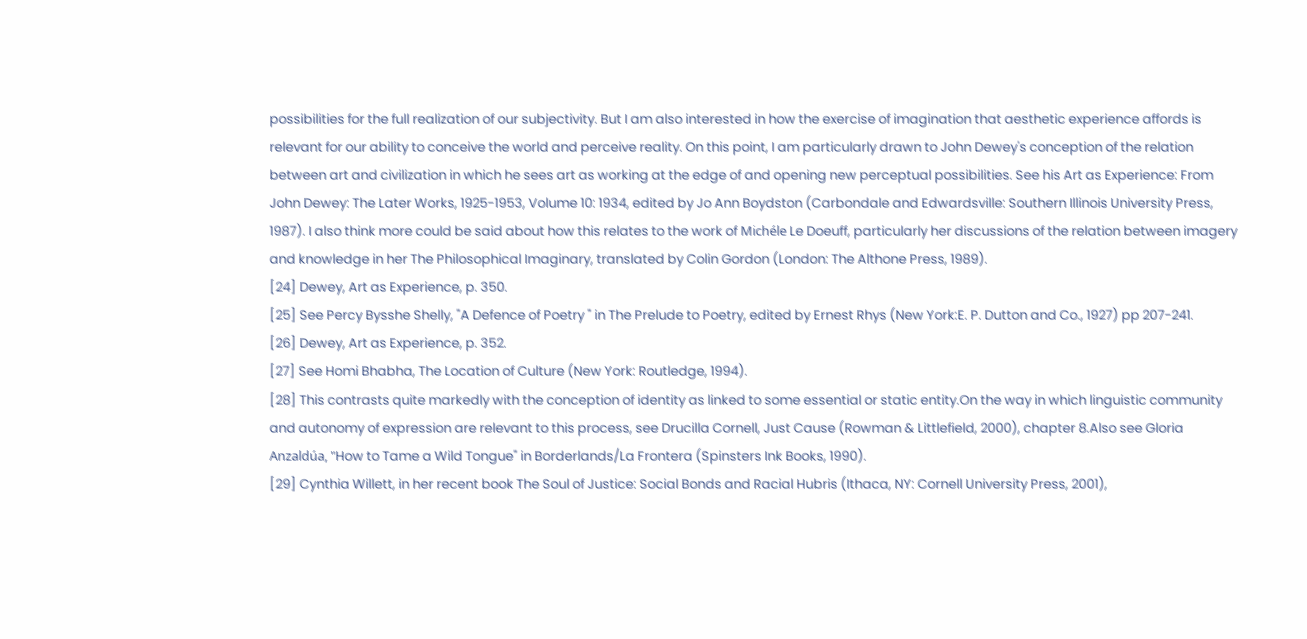possibilities for the full realization of our subjectivity. But I am also interested in how the exercise of imagination that aesthetic experience affords is relevant for our ability to conceive the world and perceive reality. On this point, I am particularly drawn to John Dewey's conception of the relation between art and civilization in which he sees art as working at the edge of and opening new perceptual possibilities. See his Art as Experience: From John Dewey: The Later Works, 1925-1953, Volume 10: 1934, edited by Jo Ann Boydston (Carbondale and Edwardsville: Southern Illinois University Press, 1987). I also think more could be said about how this relates to the work of Michéle Le Doeuff, particularly her discussions of the relation between imagery and knowledge in her The Philosophical Imaginary, translated by Colin Gordon (London: The Althone Press, 1989).
[24] Dewey, Art as Experience, p. 350.
[25] See Percy Bysshe Shelly, "A Defence of Poetry " in The Prelude to Poetry, edited by Ernest Rhys (New York:E. P. Dutton and Co., 1927) pp 207-241.
[26] Dewey, Art as Experience, p. 352.
[27] See Homi Bhabha, The Location of Culture (New York: Routledge, 1994).
[28] This contrasts quite markedly with the conception of identity as linked to some essential or static entity.On the way in which linguistic community and autonomy of expression are relevant to this process, see Drucilla Cornell, Just Cause (Rowman & Littlefield, 2000), chapter 8.Also see Gloria Anzaldúa, "How to Tame a Wild Tongue" in Borderlands/La Frontera (Spinsters Ink Books, 1990).
[29] Cynthia Willett, in her recent book The Soul of Justice: Social Bonds and Racial Hubris (Ithaca, NY: Cornell University Press, 2001),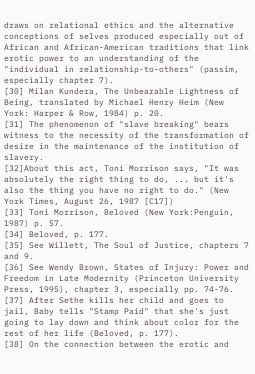draws on relational ethics and the alternative conceptions of selves produced especially out of African and African-American traditions that link erotic power to an understanding of the "individual in relationship-to-others" (passim, especially chapter 7).
[30] Milan Kundera, The Unbearable Lightness of Being, translated by Michael Henry Heim (New York: Harper & Row, 1984) p. 20.
[31] The phenomenon of "slave breaking" bears witness to the necessity of the transformation of desire in the maintenance of the institution of slavery.
[32]About this act, Toni Morrison says, "It was absolutely the right thing to do, ... but it's also the thing you have no right to do." (New York Times, August 26, 1987 [C17])
[33] Toni Morrison, Beloved (New York:Penguin, 1987) p. 57.
[34] Beloved, p. 177.
[35] See Willett, The Soul of Justice, chapters 7 and 9.
[36] See Wendy Brown, States of Injury: Power and Freedom in Late Modernity (Princeton University Press, 1995), chapter 3, especially pp. 74-76.
[37] After Sethe kills her child and goes to jail, Baby tells "Stamp Paid" that she's just going to lay down and think about color for the rest of her life (Beloved, p. 177).
[38] On the connection between the erotic and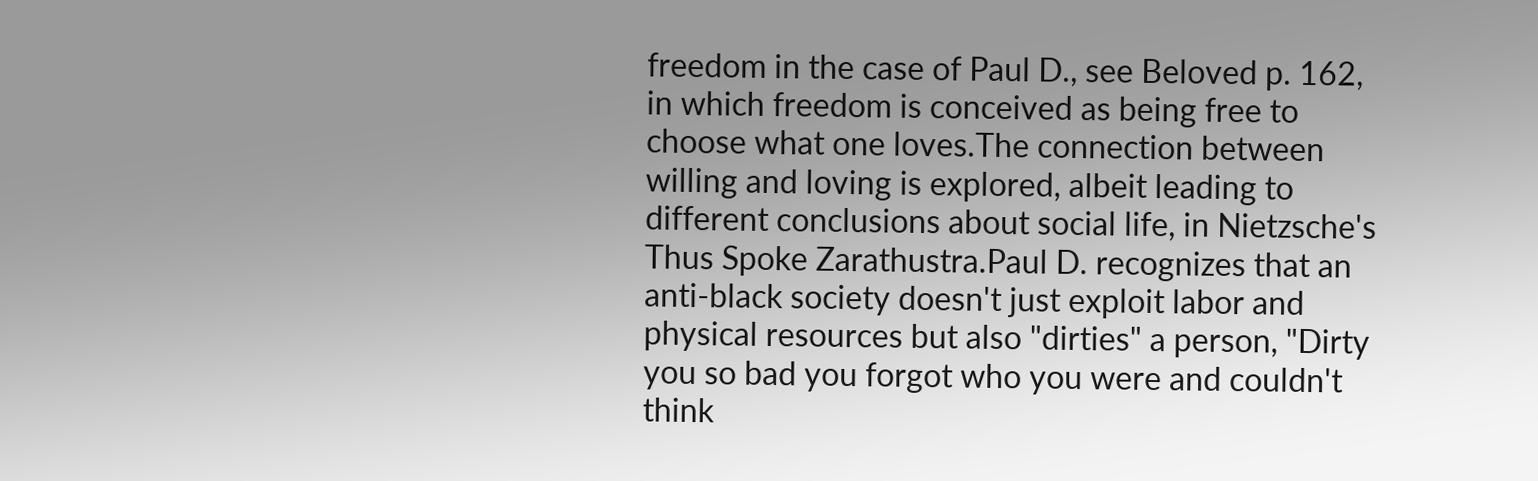freedom in the case of Paul D., see Beloved p. 162, in which freedom is conceived as being free to choose what one loves.The connection between willing and loving is explored, albeit leading to different conclusions about social life, in Nietzsche's Thus Spoke Zarathustra.Paul D. recognizes that an anti-black society doesn't just exploit labor and physical resources but also "dirties" a person, "Dirty you so bad you forgot who you were and couldn't think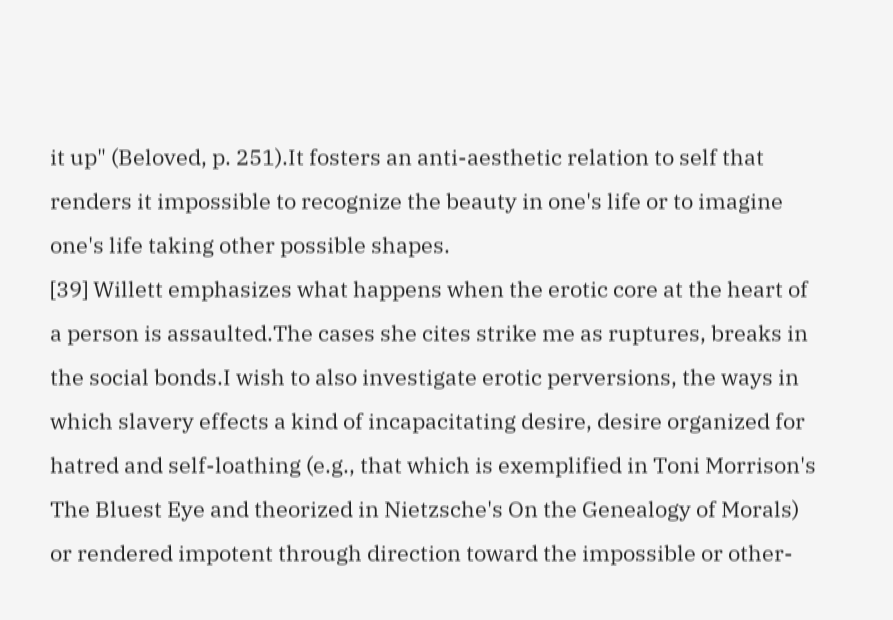it up" (Beloved, p. 251).It fosters an anti-aesthetic relation to self that renders it impossible to recognize the beauty in one's life or to imagine one's life taking other possible shapes.
[39] Willett emphasizes what happens when the erotic core at the heart of a person is assaulted.The cases she cites strike me as ruptures, breaks in the social bonds.I wish to also investigate erotic perversions, the ways in which slavery effects a kind of incapacitating desire, desire organized for hatred and self-loathing (e.g., that which is exemplified in Toni Morrison's The Bluest Eye and theorized in Nietzsche's On the Genealogy of Morals) or rendered impotent through direction toward the impossible or other-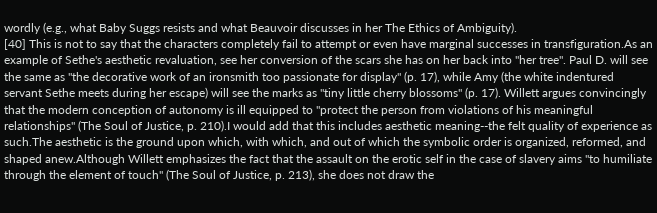wordly (e.g., what Baby Suggs resists and what Beauvoir discusses in her The Ethics of Ambiguity).
[40] This is not to say that the characters completely fail to attempt or even have marginal successes in transfiguration.As an example of Sethe's aesthetic revaluation, see her conversion of the scars she has on her back into "her tree". Paul D. will see the same as "the decorative work of an ironsmith too passionate for display" (p. 17), while Amy (the white indentured servant Sethe meets during her escape) will see the marks as "tiny little cherry blossoms" (p. 17). Willett argues convincingly that the modern conception of autonomy is ill equipped to "protect the person from violations of his meaningful relationships" (The Soul of Justice, p. 210).I would add that this includes aesthetic meaning--the felt quality of experience as such.The aesthetic is the ground upon which, with which, and out of which the symbolic order is organized, reformed, and shaped anew.Although Willett emphasizes the fact that the assault on the erotic self in the case of slavery aims "to humiliate through the element of touch" (The Soul of Justice, p. 213), she does not draw the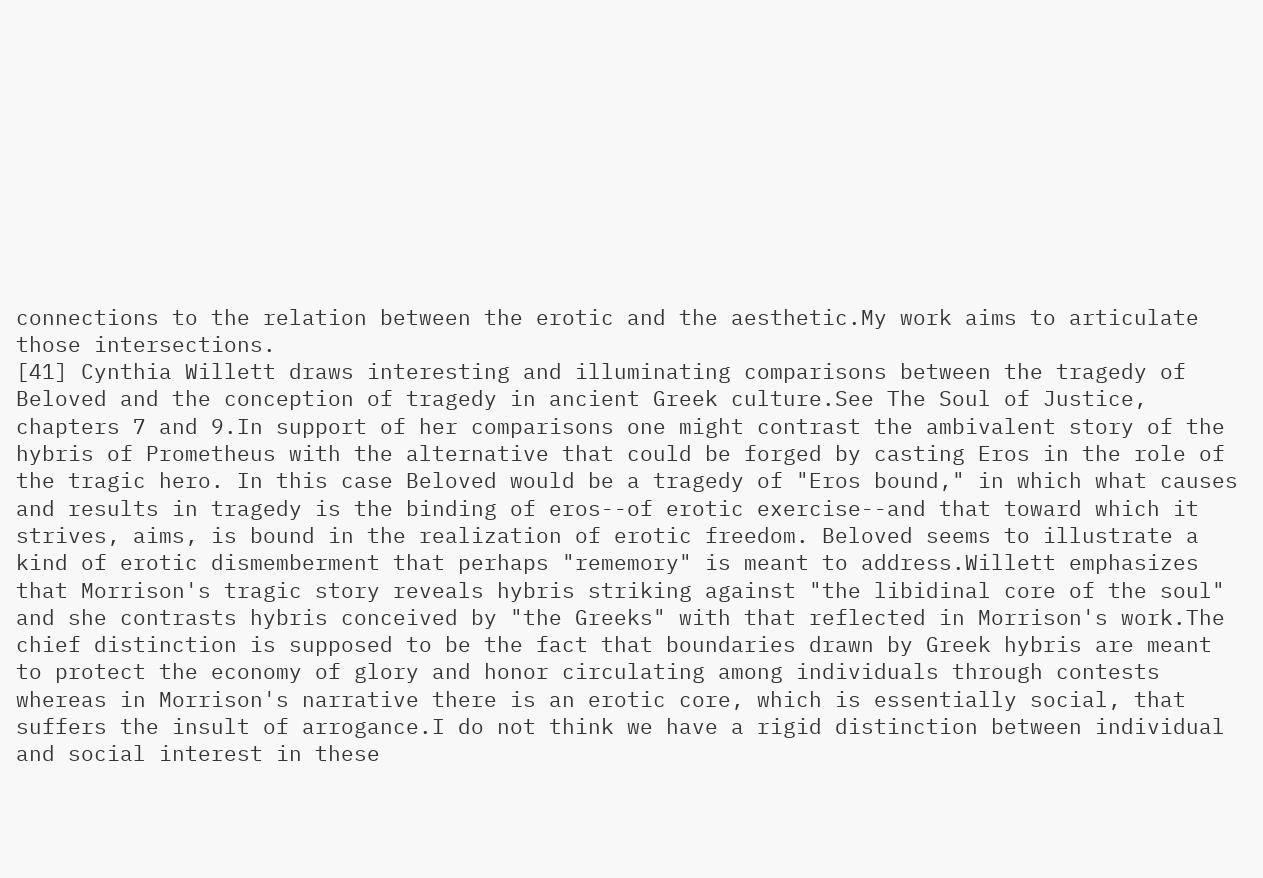connections to the relation between the erotic and the aesthetic.My work aims to articulate those intersections.
[41] Cynthia Willett draws interesting and illuminating comparisons between the tragedy of Beloved and the conception of tragedy in ancient Greek culture.See The Soul of Justice, chapters 7 and 9.In support of her comparisons one might contrast the ambivalent story of the hybris of Prometheus with the alternative that could be forged by casting Eros in the role of the tragic hero. In this case Beloved would be a tragedy of "Eros bound," in which what causes and results in tragedy is the binding of eros--of erotic exercise--and that toward which it strives, aims, is bound in the realization of erotic freedom. Beloved seems to illustrate a kind of erotic dismemberment that perhaps "rememory" is meant to address.Willett emphasizes that Morrison's tragic story reveals hybris striking against "the libidinal core of the soul" and she contrasts hybris conceived by "the Greeks" with that reflected in Morrison's work.The chief distinction is supposed to be the fact that boundaries drawn by Greek hybris are meant to protect the economy of glory and honor circulating among individuals through contests whereas in Morrison's narrative there is an erotic core, which is essentially social, that suffers the insult of arrogance.I do not think we have a rigid distinction between individual and social interest in these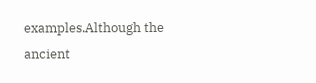examples.Although the ancient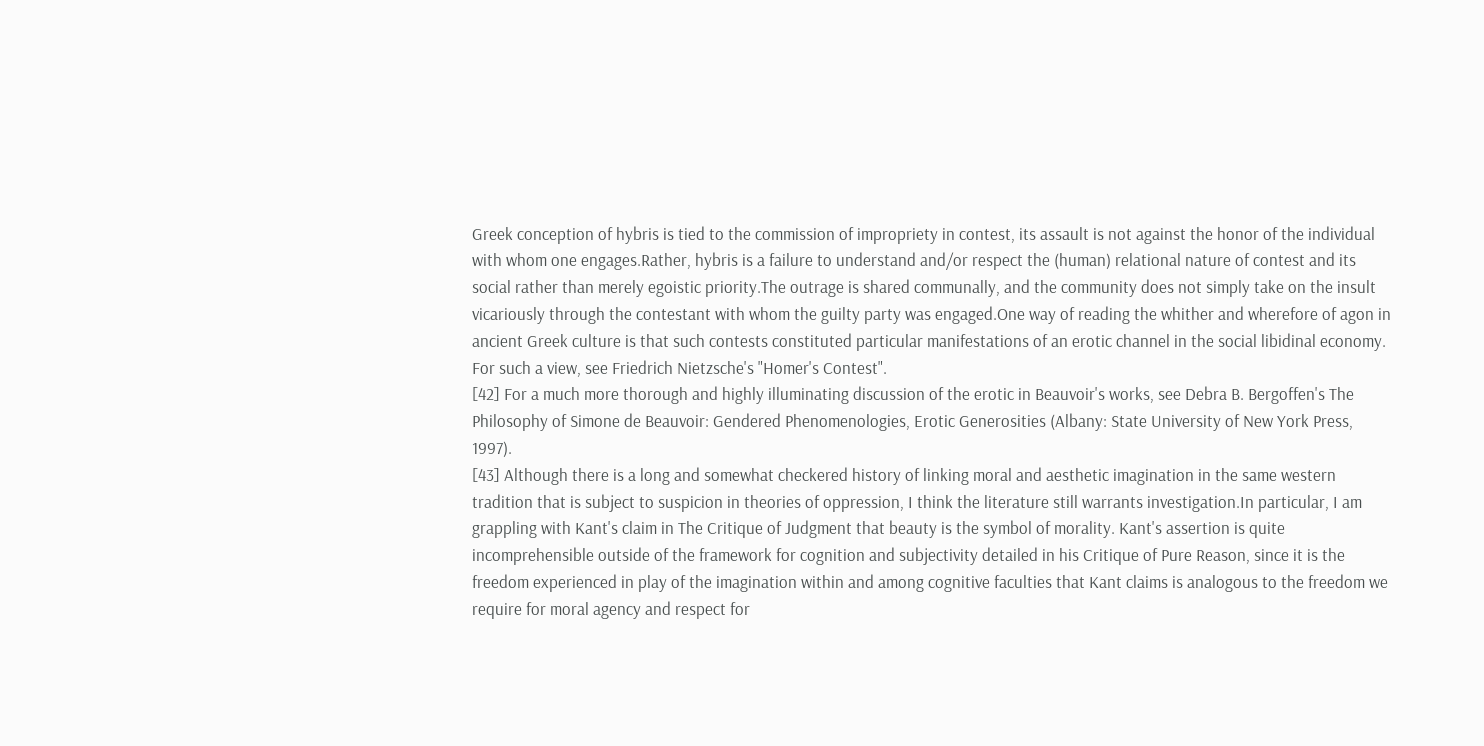Greek conception of hybris is tied to the commission of impropriety in contest, its assault is not against the honor of the individual with whom one engages.Rather, hybris is a failure to understand and/or respect the (human) relational nature of contest and its social rather than merely egoistic priority.The outrage is shared communally, and the community does not simply take on the insult vicariously through the contestant with whom the guilty party was engaged.One way of reading the whither and wherefore of agon in ancient Greek culture is that such contests constituted particular manifestations of an erotic channel in the social libidinal economy. For such a view, see Friedrich Nietzsche's "Homer's Contest".
[42] For a much more thorough and highly illuminating discussion of the erotic in Beauvoir's works, see Debra B. Bergoffen's The Philosophy of Simone de Beauvoir: Gendered Phenomenologies, Erotic Generosities (Albany: State University of New York Press, 1997).
[43] Although there is a long and somewhat checkered history of linking moral and aesthetic imagination in the same western tradition that is subject to suspicion in theories of oppression, I think the literature still warrants investigation.In particular, I am grappling with Kant's claim in The Critique of Judgment that beauty is the symbol of morality. Kant's assertion is quite incomprehensible outside of the framework for cognition and subjectivity detailed in his Critique of Pure Reason, since it is the freedom experienced in play of the imagination within and among cognitive faculties that Kant claims is analogous to the freedom we require for moral agency and respect for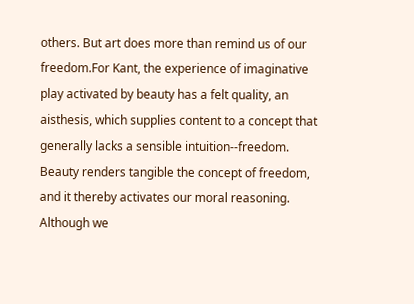others. But art does more than remind us of our freedom.For Kant, the experience of imaginative play activated by beauty has a felt quality, an aisthesis, which supplies content to a concept that generally lacks a sensible intuition--freedom. Beauty renders tangible the concept of freedom, and it thereby activates our moral reasoning. Although we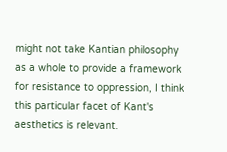might not take Kantian philosophy as a whole to provide a framework for resistance to oppression, I think this particular facet of Kant's aesthetics is relevant.